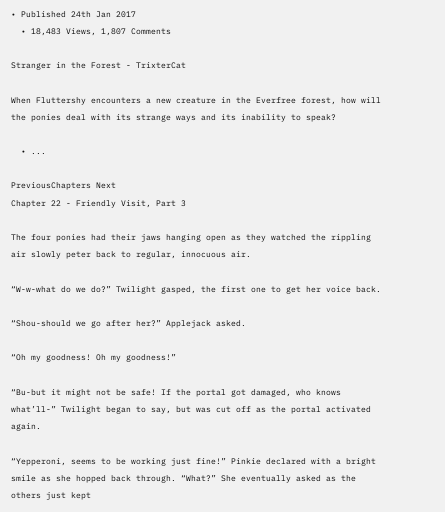• Published 24th Jan 2017
  • 18,483 Views, 1,807 Comments

Stranger in the Forest - TrixterCat

When Fluttershy encounters a new creature in the Everfree forest, how will the ponies deal with its strange ways and its inability to speak?

  • ...

PreviousChapters Next
Chapter 22 - Friendly Visit, Part 3

The four ponies had their jaws hanging open as they watched the rippling air slowly peter back to regular, innocuous air.

“W-w-what do we do?” Twilight gasped, the first one to get her voice back.

“Shou-should we go after her?” Applejack asked.

“Oh my goodness! Oh my goodness!”

“Bu-but it might not be safe! If the portal got damaged, who knows what’ll-” Twilight began to say, but was cut off as the portal activated again.

“Yepperoni, seems to be working just fine!” Pinkie declared with a bright smile as she hopped back through. “What?” She eventually asked as the others just kept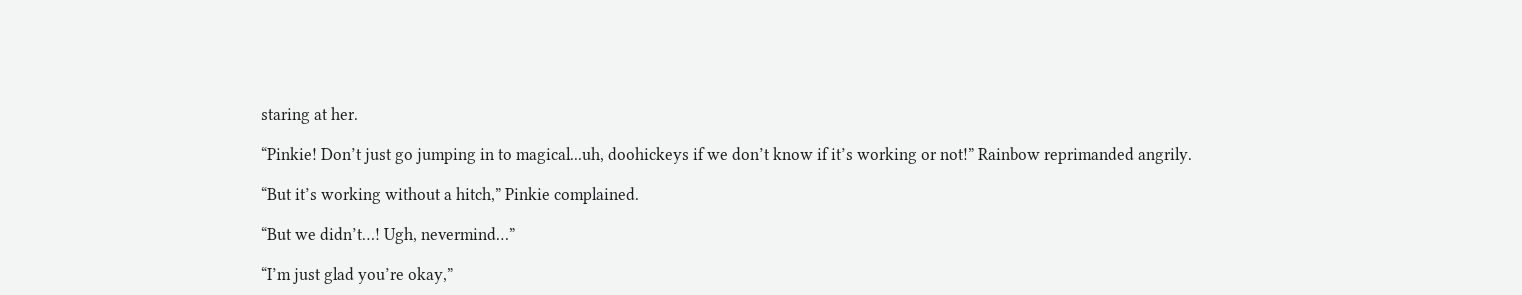staring at her.

“Pinkie! Don’t just go jumping in to magical...uh, doohickeys if we don’t know if it’s working or not!” Rainbow reprimanded angrily.

“But it’s working without a hitch,” Pinkie complained.

“But we didn’t…! Ugh, nevermind…”

“I’m just glad you’re okay,”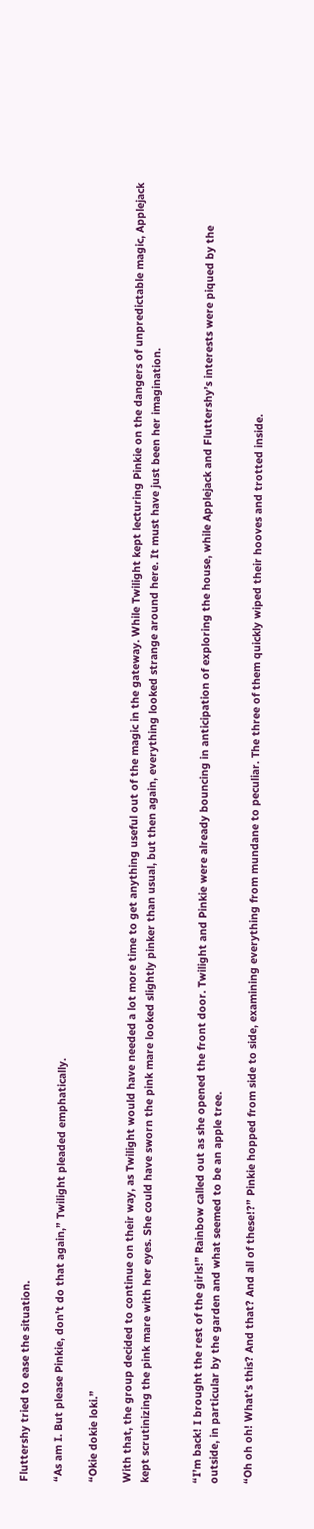Fluttershy tried to ease the situation.

“As am I. But please Pinkie, don’t do that again,” Twilight pleaded emphatically.

“Okie dokie loki.”

With that, the group decided to continue on their way, as Twilight would have needed a lot more time to get anything useful out of the magic in the gateway. While Twilight kept lecturing Pinkie on the dangers of unpredictable magic, Applejack kept scrutinizing the pink mare with her eyes. She could have sworn the pink mare looked slightly pinker than usual, but then again, everything looked strange around here. It must have just been her imagination.


“I’m back! I brought the rest of the girls!” Rainbow called out as she opened the front door. Twilight and Pinkie were already bouncing in anticipation of exploring the house, while Applejack and Fluttershy’s interests were piqued by the outside, in particular by the garden and what seemed to be an apple tree.

“Oh oh oh! What’s this? And that? And all of these!?” Pinkie hopped from side to side, examining everything from mundane to peculiar. The three of them quickly wiped their hooves and trotted inside.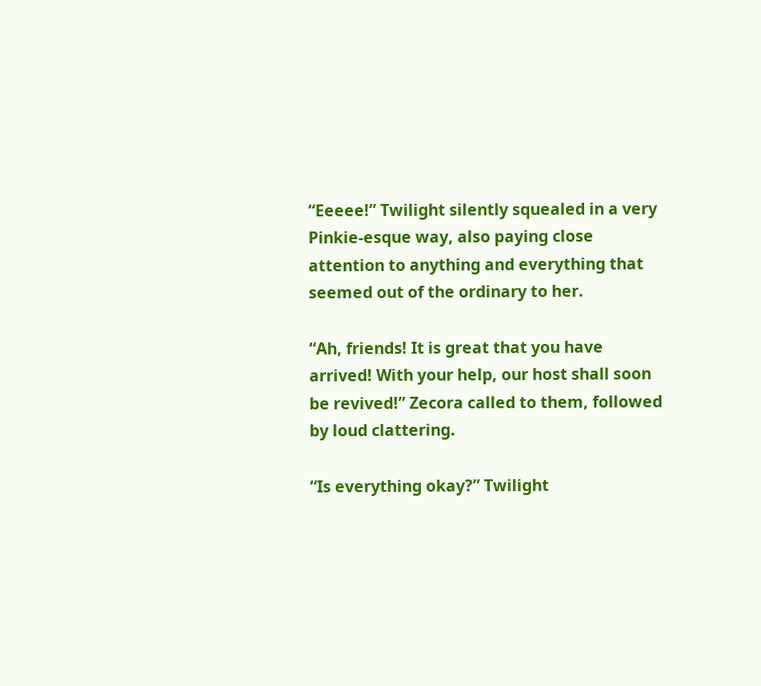“Eeeee!” Twilight silently squealed in a very Pinkie-esque way, also paying close attention to anything and everything that seemed out of the ordinary to her.

“Ah, friends! It is great that you have arrived! With your help, our host shall soon be revived!” Zecora called to them, followed by loud clattering.

“Is everything okay?” Twilight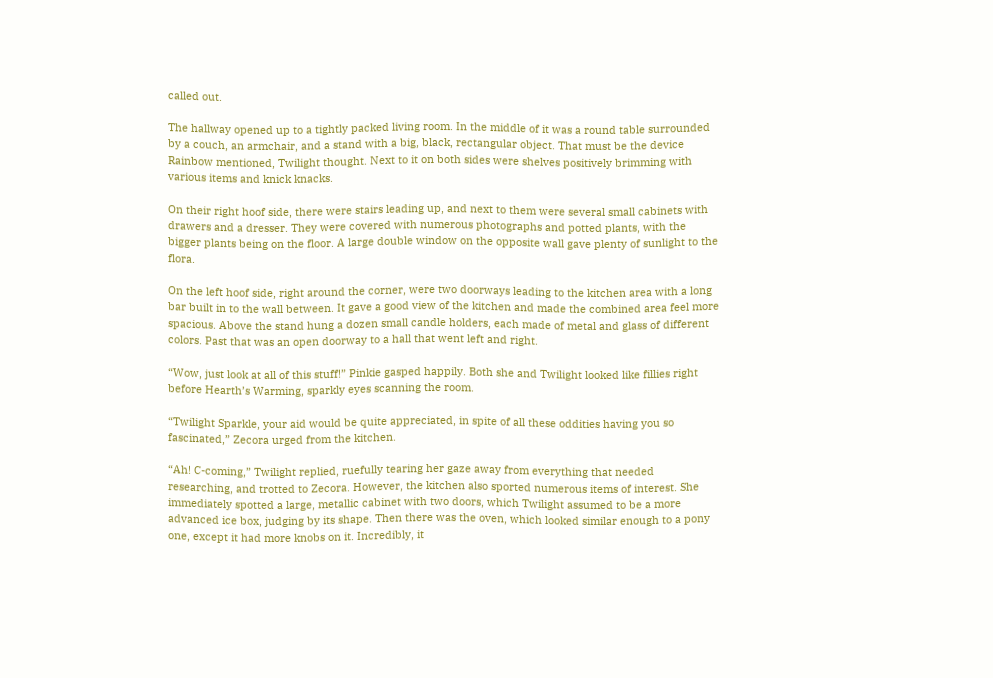called out.

The hallway opened up to a tightly packed living room. In the middle of it was a round table surrounded by a couch, an armchair, and a stand with a big, black, rectangular object. That must be the device Rainbow mentioned, Twilight thought. Next to it on both sides were shelves positively brimming with various items and knick knacks.

On their right hoof side, there were stairs leading up, and next to them were several small cabinets with drawers and a dresser. They were covered with numerous photographs and potted plants, with the bigger plants being on the floor. A large double window on the opposite wall gave plenty of sunlight to the flora.

On the left hoof side, right around the corner, were two doorways leading to the kitchen area with a long bar built in to the wall between. It gave a good view of the kitchen and made the combined area feel more spacious. Above the stand hung a dozen small candle holders, each made of metal and glass of different colors. Past that was an open doorway to a hall that went left and right.

“Wow, just look at all of this stuff!” Pinkie gasped happily. Both she and Twilight looked like fillies right before Hearth’s Warming, sparkly eyes scanning the room.

“Twilight Sparkle, your aid would be quite appreciated, in spite of all these oddities having you so fascinated,” Zecora urged from the kitchen.

“Ah! C-coming,” Twilight replied, ruefully tearing her gaze away from everything that needed researching, and trotted to Zecora. However, the kitchen also sported numerous items of interest. She immediately spotted a large, metallic cabinet with two doors, which Twilight assumed to be a more advanced ice box, judging by its shape. Then there was the oven, which looked similar enough to a pony one, except it had more knobs on it. Incredibly, it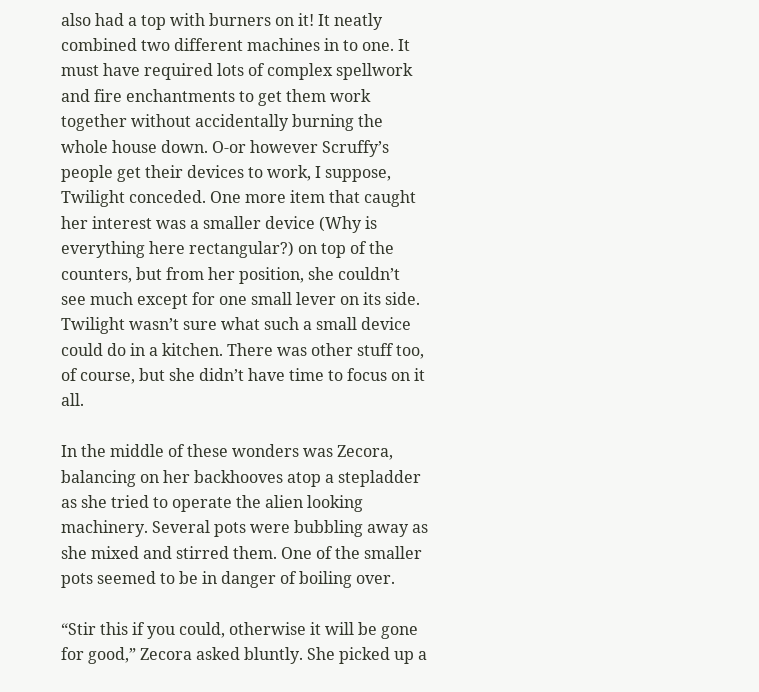also had a top with burners on it! It neatly combined two different machines in to one. It must have required lots of complex spellwork and fire enchantments to get them work together without accidentally burning the whole house down. O-or however Scruffy’s people get their devices to work, I suppose, Twilight conceded. One more item that caught her interest was a smaller device (Why is everything here rectangular?) on top of the counters, but from her position, she couldn’t see much except for one small lever on its side. Twilight wasn’t sure what such a small device could do in a kitchen. There was other stuff too, of course, but she didn’t have time to focus on it all.

In the middle of these wonders was Zecora, balancing on her backhooves atop a stepladder as she tried to operate the alien looking machinery. Several pots were bubbling away as she mixed and stirred them. One of the smaller pots seemed to be in danger of boiling over.

“Stir this if you could, otherwise it will be gone for good,” Zecora asked bluntly. She picked up a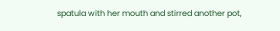spatula with her mouth and stirred another pot,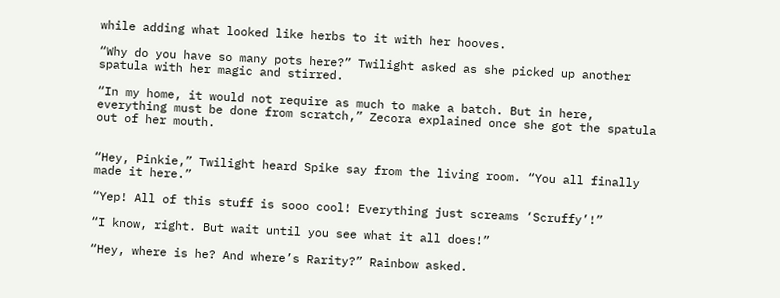while adding what looked like herbs to it with her hooves.

“Why do you have so many pots here?” Twilight asked as she picked up another spatula with her magic and stirred.

“In my home, it would not require as much to make a batch. But in here, everything must be done from scratch,” Zecora explained once she got the spatula out of her mouth.


“Hey, Pinkie,” Twilight heard Spike say from the living room. “You all finally made it here.”

“Yep! All of this stuff is sooo cool! Everything just screams ‘Scruffy’!”

“I know, right. But wait until you see what it all does!”

“Hey, where is he? And where’s Rarity?” Rainbow asked.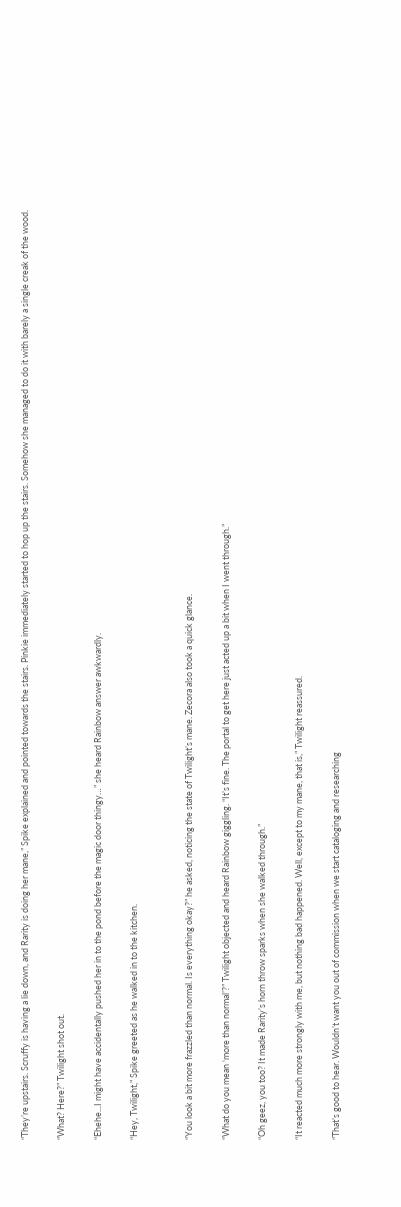“They’re upstairs. Scruffy is having a lie down, and Rarity is doing her mane,” Spike explained and pointed towards the stairs. Pinkie immediately started to hop up the stairs. Somehow she managed to do it with barely a single creak of the wood.

“What? Here?” Twilight shot out.

“Ehehe...I might have accidentally pushed her in to the pond before the magic door thingy…” she heard Rainbow answer awkwardly.

“Hey, Twilight,” Spike greeted as he walked in to the kitchen.


“You look a bit more frazzled than normal. Is everything okay?” he asked, noticing the state of Twilight’s mane. Zecora also took a quick glance.

“What do you mean ‘more than normal’?” Twilight objected and heard Rainbow giggling. “It’s fine. The portal to get here just acted up a bit when I went through.”

“Oh geez, you too? It made Rarity’s horn throw sparks when she walked through.”

“It reacted much more strongly with me, but nothing bad happened. Well, except to my mane, that is,” Twilight reassured.

“That’s good to hear. Wouldn’t want you out of commission when we start cataloging and researching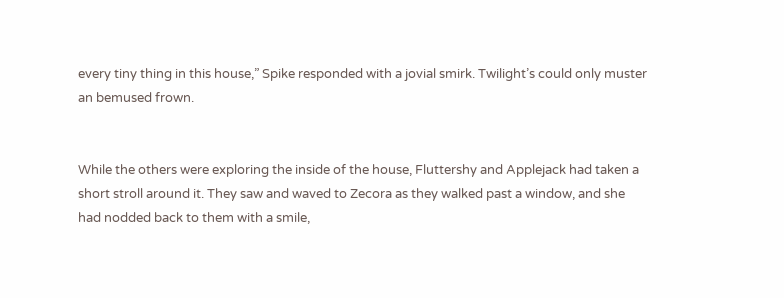every tiny thing in this house,” Spike responded with a jovial smirk. Twilight’s could only muster an bemused frown.


While the others were exploring the inside of the house, Fluttershy and Applejack had taken a short stroll around it. They saw and waved to Zecora as they walked past a window, and she had nodded back to them with a smile,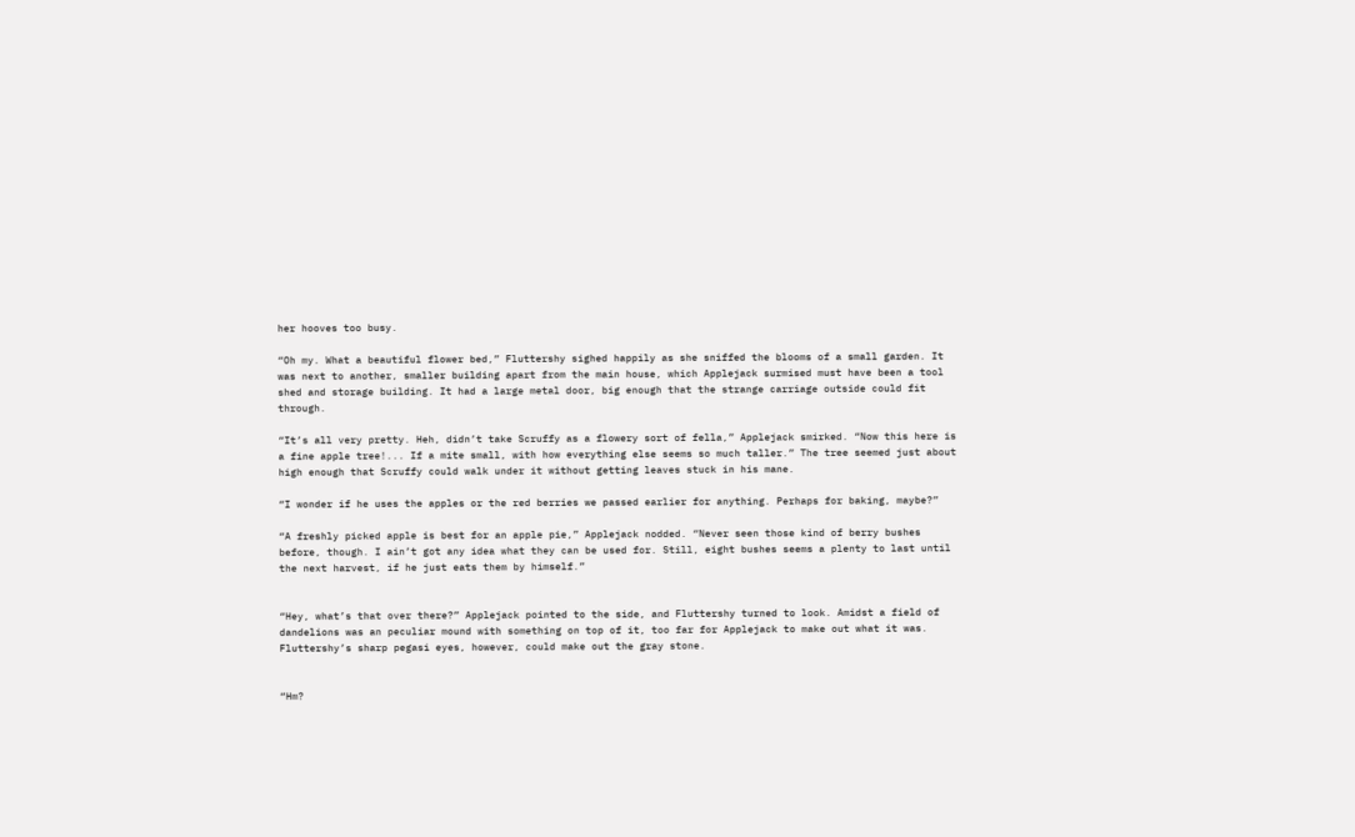her hooves too busy.

“Oh my. What a beautiful flower bed,” Fluttershy sighed happily as she sniffed the blooms of a small garden. It was next to another, smaller building apart from the main house, which Applejack surmised must have been a tool shed and storage building. It had a large metal door, big enough that the strange carriage outside could fit through.

“It’s all very pretty. Heh, didn’t take Scruffy as a flowery sort of fella,” Applejack smirked. “Now this here is a fine apple tree!... If a mite small, with how everything else seems so much taller.” The tree seemed just about high enough that Scruffy could walk under it without getting leaves stuck in his mane.

“I wonder if he uses the apples or the red berries we passed earlier for anything. Perhaps for baking, maybe?”

“A freshly picked apple is best for an apple pie,” Applejack nodded. “Never seen those kind of berry bushes before, though. I ain’t got any idea what they can be used for. Still, eight bushes seems a plenty to last until the next harvest, if he just eats them by himself.”


“Hey, what’s that over there?” Applejack pointed to the side, and Fluttershy turned to look. Amidst a field of dandelions was an peculiar mound with something on top of it, too far for Applejack to make out what it was. Fluttershy’s sharp pegasi eyes, however, could make out the gray stone.


“Hm?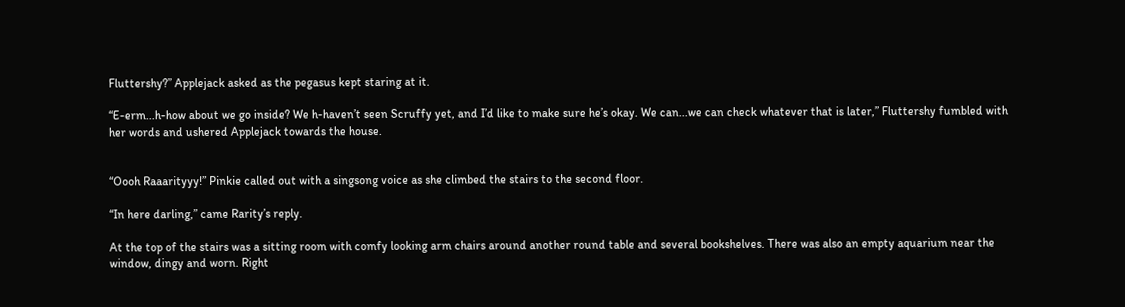Fluttershy?” Applejack asked as the pegasus kept staring at it.

“E-erm...h-how about we go inside? We h-haven’t seen Scruffy yet, and I’d like to make sure he’s okay. We can...we can check whatever that is later,” Fluttershy fumbled with her words and ushered Applejack towards the house.


“Oooh Raaarityyy!” Pinkie called out with a singsong voice as she climbed the stairs to the second floor.

“In here darling,” came Rarity’s reply.

At the top of the stairs was a sitting room with comfy looking arm chairs around another round table and several bookshelves. There was also an empty aquarium near the window, dingy and worn. Right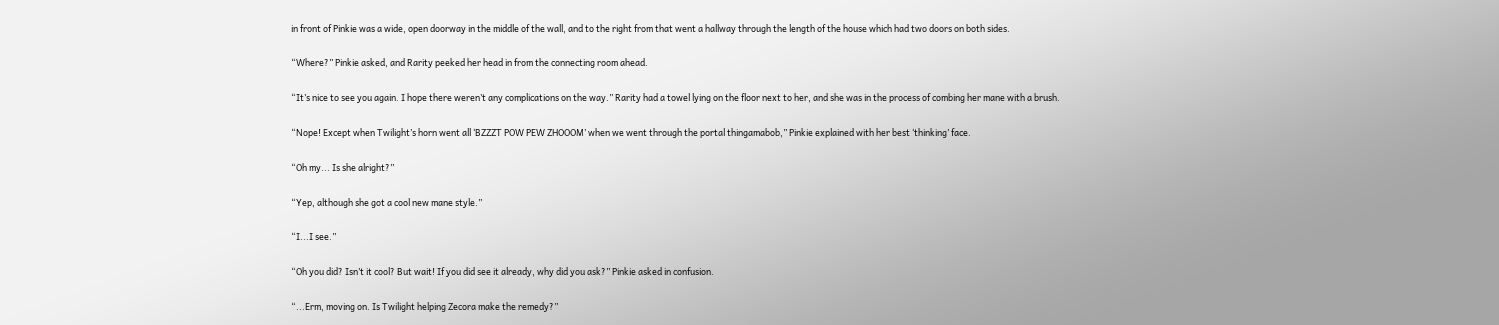in front of Pinkie was a wide, open doorway in the middle of the wall, and to the right from that went a hallway through the length of the house which had two doors on both sides.

“Where?” Pinkie asked, and Rarity peeked her head in from the connecting room ahead.

“It’s nice to see you again. I hope there weren’t any complications on the way.” Rarity had a towel lying on the floor next to her, and she was in the process of combing her mane with a brush.

“Nope! Except when Twilight’s horn went all ‘BZZZT POW PEW ZHOOOM’ when we went through the portal thingamabob,” Pinkie explained with her best ‘thinking’ face.

“Oh my... Is she alright?”

“Yep, although she got a cool new mane style.”

“I...I see.”

“Oh you did? Isn’t it cool? But wait! If you did see it already, why did you ask?” Pinkie asked in confusion.

“...Erm, moving on. Is Twilight helping Zecora make the remedy?”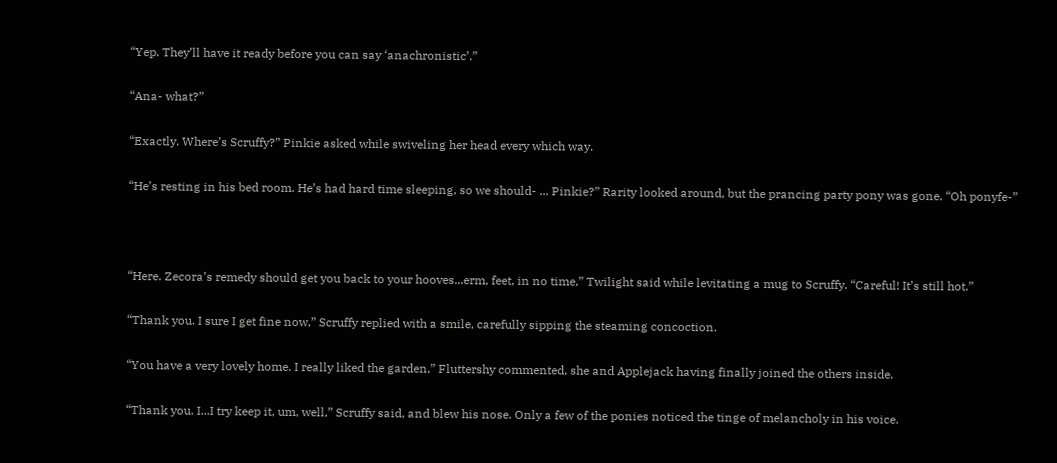“Yep. They’ll have it ready before you can say ‘anachronistic’.”

“Ana- what?”

“Exactly. Where’s Scruffy?” Pinkie asked while swiveling her head every which way.

“He’s resting in his bed room. He’s had hard time sleeping, so we should- ... Pinkie?” Rarity looked around, but the prancing party pony was gone. “Oh ponyfe-”



“Here. Zecora’s remedy should get you back to your hooves...erm, feet, in no time,” Twilight said while levitating a mug to Scruffy. “Careful! It’s still hot.”

“Thank you. I sure I get fine now,” Scruffy replied with a smile, carefully sipping the steaming concoction.

“You have a very lovely home. I really liked the garden,” Fluttershy commented, she and Applejack having finally joined the others inside.

“Thank you. I...I try keep it, um, well,” Scruffy said, and blew his nose. Only a few of the ponies noticed the tinge of melancholy in his voice.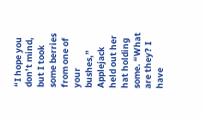“I hope you don’t mind, but I took some berries from one of your bushes,” Applejack held out her hat holding some. “What are they? I have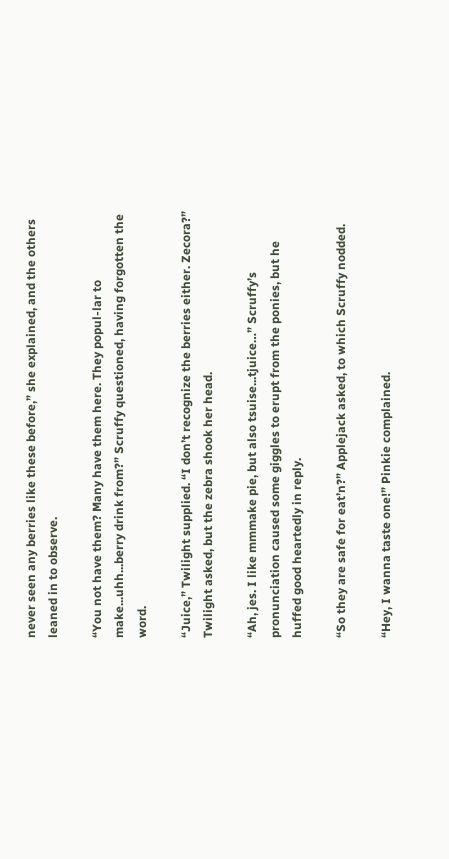never seen any berries like these before,” she explained, and the others leaned in to observe.

“You not have them? Many have them here. They popul-lar to make...uhh...berry drink from?” Scruffy questioned, having forgotten the word.

“Juice,” Twilight supplied. “I don’t recognize the berries either. Zecora?” Twilight asked, but the zebra shook her head.

“Ah, jes. I like mmmake pie, but also tsuise...tjuice…” Scruffy’s pronunciation caused some giggles to erupt from the ponies, but he huffed good heartedly in reply.

“So they are safe for eat’n?” Applejack asked, to which Scruffy nodded.

“Hey, I wanna taste one!” Pinkie complained.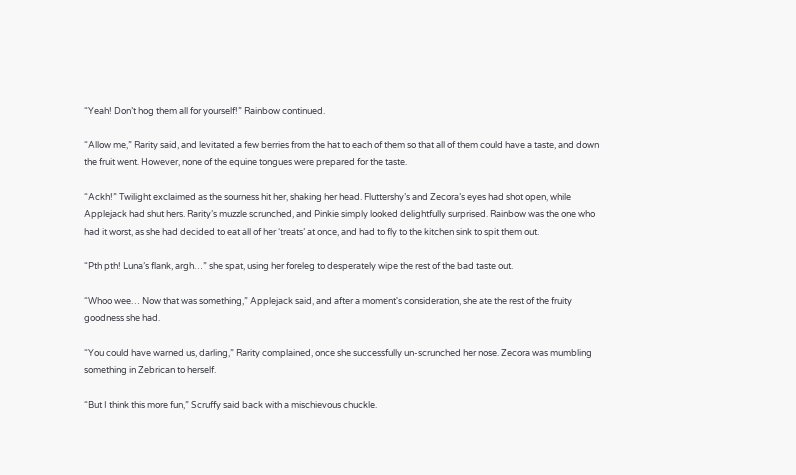“Yeah! Don’t hog them all for yourself!” Rainbow continued.

“Allow me,” Rarity said, and levitated a few berries from the hat to each of them so that all of them could have a taste, and down the fruit went. However, none of the equine tongues were prepared for the taste.

“Ackh!” Twilight exclaimed as the sourness hit her, shaking her head. Fluttershy’s and Zecora’s eyes had shot open, while Applejack had shut hers. Rarity’s muzzle scrunched, and Pinkie simply looked delightfully surprised. Rainbow was the one who had it worst, as she had decided to eat all of her ‘treats’ at once, and had to fly to the kitchen sink to spit them out.

“Pth pth! Luna’s flank, argh…” she spat, using her foreleg to desperately wipe the rest of the bad taste out.

“Whoo wee… Now that was something,” Applejack said, and after a moment's consideration, she ate the rest of the fruity goodness she had.

“You could have warned us, darling,” Rarity complained, once she successfully un-scrunched her nose. Zecora was mumbling something in Zebrican to herself.

“But I think this more fun,” Scruffy said back with a mischievous chuckle.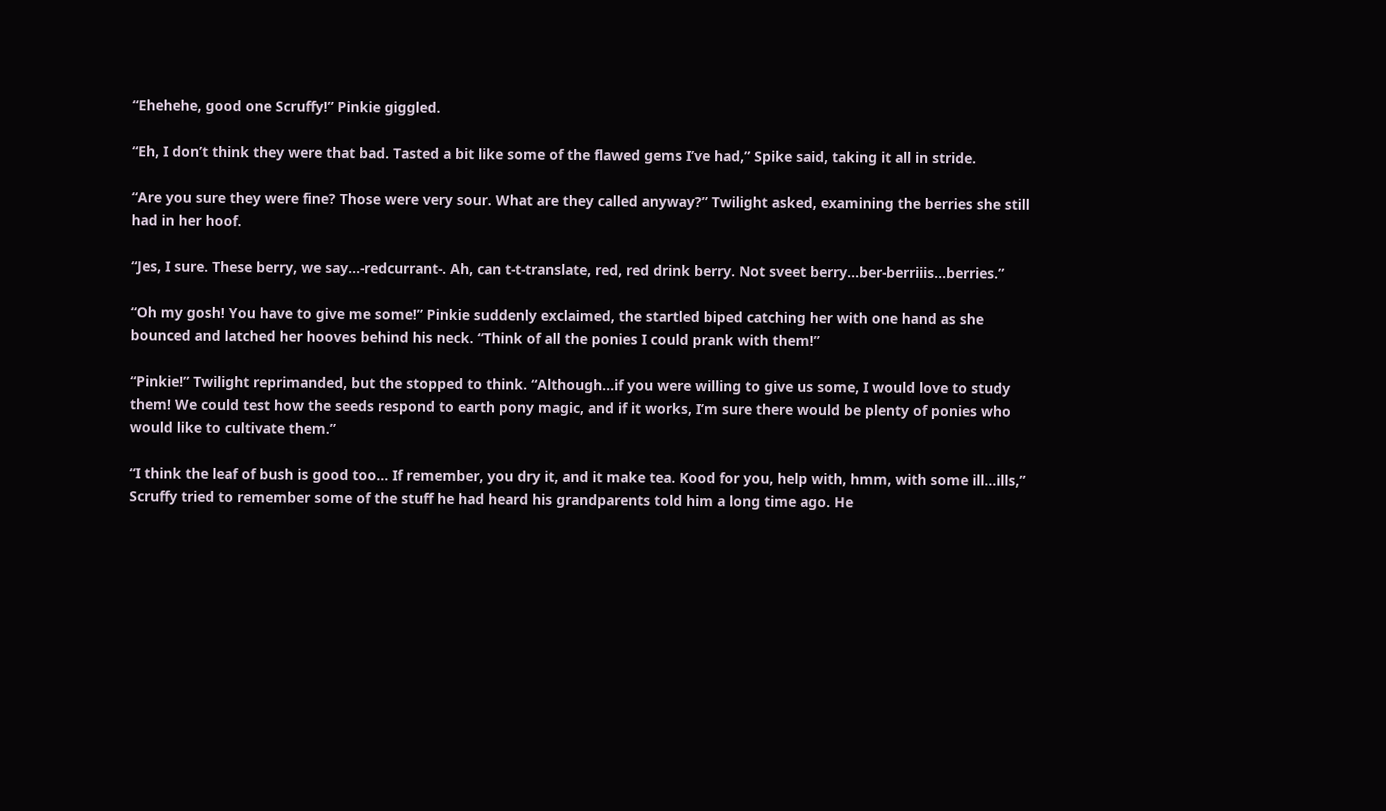“Ehehehe, good one Scruffy!” Pinkie giggled.

“Eh, I don’t think they were that bad. Tasted a bit like some of the flawed gems I’ve had,” Spike said, taking it all in stride.

“Are you sure they were fine? Those were very sour. What are they called anyway?” Twilight asked, examining the berries she still had in her hoof.

“Jes, I sure. These berry, we say…-redcurrant-. Ah, can t-t-translate, red, red drink berry. Not sveet berry...ber-berriiis...berries.”

“Oh my gosh! You have to give me some!” Pinkie suddenly exclaimed, the startled biped catching her with one hand as she bounced and latched her hooves behind his neck. “Think of all the ponies I could prank with them!”

“Pinkie!” Twilight reprimanded, but the stopped to think. “Although...if you were willing to give us some, I would love to study them! We could test how the seeds respond to earth pony magic, and if it works, I’m sure there would be plenty of ponies who would like to cultivate them.”

“I think the leaf of bush is good too… If remember, you dry it, and it make tea. Kood for you, help with, hmm, with some ill...ills,” Scruffy tried to remember some of the stuff he had heard his grandparents told him a long time ago. He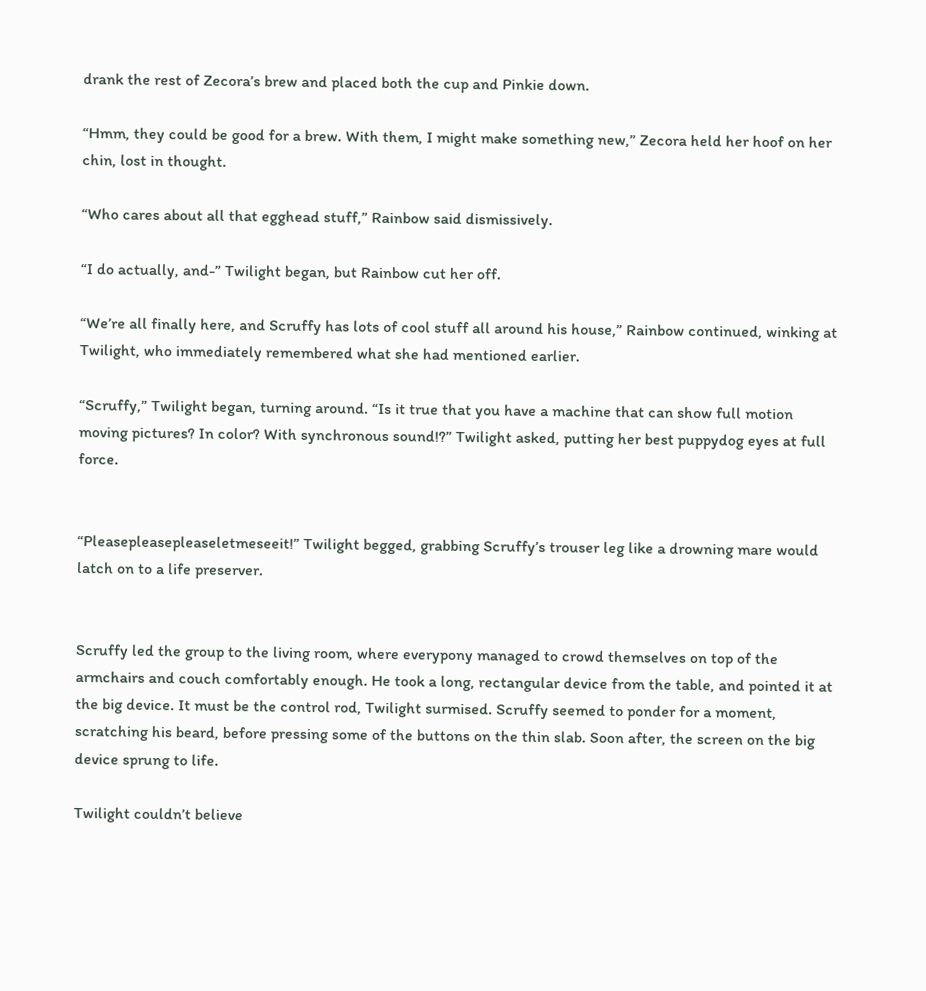drank the rest of Zecora’s brew and placed both the cup and Pinkie down.

“Hmm, they could be good for a brew. With them, I might make something new,” Zecora held her hoof on her chin, lost in thought.

“Who cares about all that egghead stuff,” Rainbow said dismissively.

“I do actually, and-” Twilight began, but Rainbow cut her off.

“We’re all finally here, and Scruffy has lots of cool stuff all around his house,” Rainbow continued, winking at Twilight, who immediately remembered what she had mentioned earlier.

“Scruffy,” Twilight began, turning around. “Is it true that you have a machine that can show full motion moving pictures? In color? With synchronous sound!?” Twilight asked, putting her best puppydog eyes at full force.


“Pleasepleasepleaseletmeseeit!” Twilight begged, grabbing Scruffy’s trouser leg like a drowning mare would latch on to a life preserver.


Scruffy led the group to the living room, where everypony managed to crowd themselves on top of the armchairs and couch comfortably enough. He took a long, rectangular device from the table, and pointed it at the big device. It must be the control rod, Twilight surmised. Scruffy seemed to ponder for a moment, scratching his beard, before pressing some of the buttons on the thin slab. Soon after, the screen on the big device sprung to life.

Twilight couldn’t believe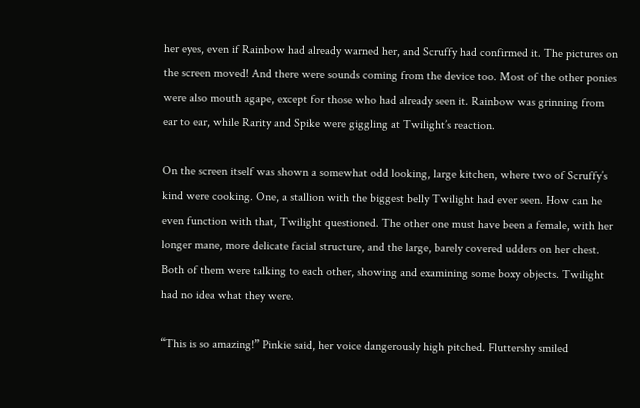her eyes, even if Rainbow had already warned her, and Scruffy had confirmed it. The pictures on the screen moved! And there were sounds coming from the device too. Most of the other ponies were also mouth agape, except for those who had already seen it. Rainbow was grinning from ear to ear, while Rarity and Spike were giggling at Twilight’s reaction.

On the screen itself was shown a somewhat odd looking, large kitchen, where two of Scruffy’s kind were cooking. One, a stallion with the biggest belly Twilight had ever seen. How can he even function with that, Twilight questioned. The other one must have been a female, with her longer mane, more delicate facial structure, and the large, barely covered udders on her chest. Both of them were talking to each other, showing and examining some boxy objects. Twilight had no idea what they were.

“This is so amazing!” Pinkie said, her voice dangerously high pitched. Fluttershy smiled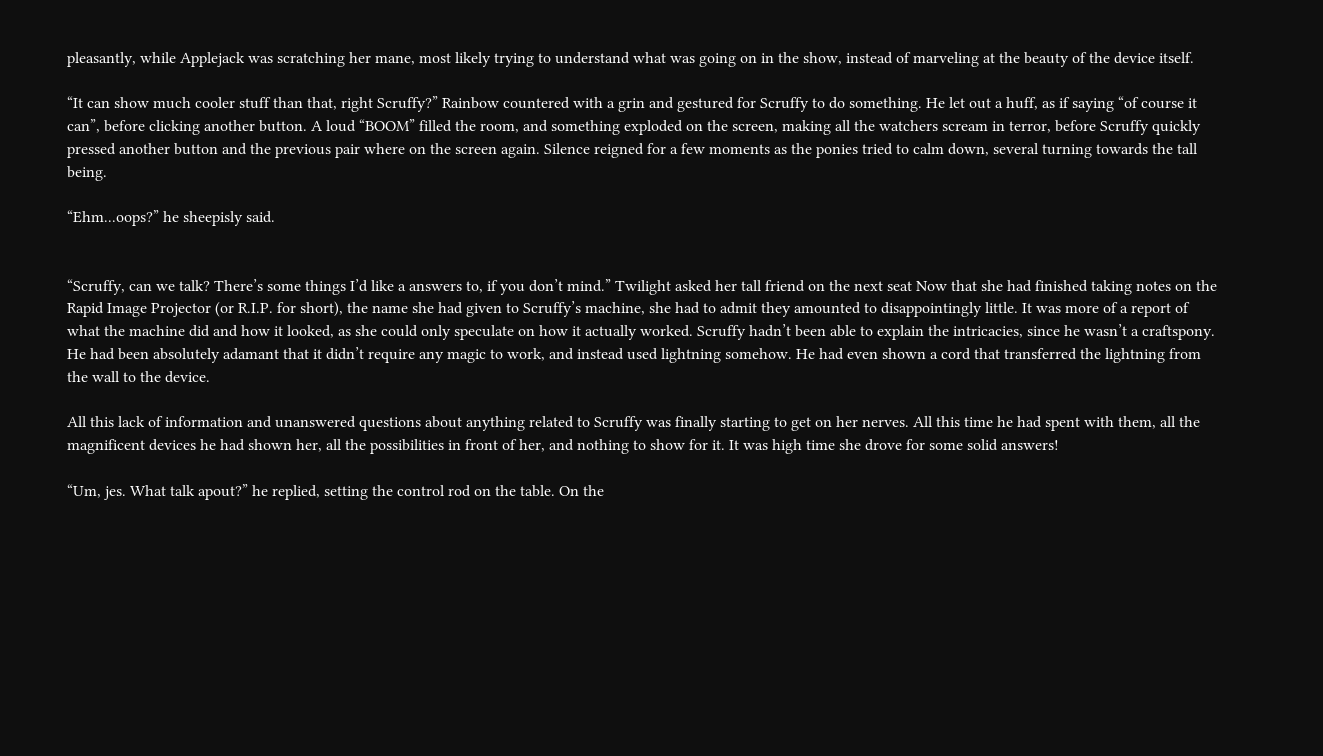pleasantly, while Applejack was scratching her mane, most likely trying to understand what was going on in the show, instead of marveling at the beauty of the device itself.

“It can show much cooler stuff than that, right Scruffy?” Rainbow countered with a grin and gestured for Scruffy to do something. He let out a huff, as if saying “of course it can”, before clicking another button. A loud “BOOM” filled the room, and something exploded on the screen, making all the watchers scream in terror, before Scruffy quickly pressed another button and the previous pair where on the screen again. Silence reigned for a few moments as the ponies tried to calm down, several turning towards the tall being.

“Ehm...oops?” he sheepisly said.


“Scruffy, can we talk? There’s some things I’d like a answers to, if you don’t mind.” Twilight asked her tall friend on the next seat Now that she had finished taking notes on the Rapid Image Projector (or R.I.P. for short), the name she had given to Scruffy’s machine, she had to admit they amounted to disappointingly little. It was more of a report of what the machine did and how it looked, as she could only speculate on how it actually worked. Scruffy hadn’t been able to explain the intricacies, since he wasn’t a craftspony. He had been absolutely adamant that it didn’t require any magic to work, and instead used lightning somehow. He had even shown a cord that transferred the lightning from the wall to the device.

All this lack of information and unanswered questions about anything related to Scruffy was finally starting to get on her nerves. All this time he had spent with them, all the magnificent devices he had shown her, all the possibilities in front of her, and nothing to show for it. It was high time she drove for some solid answers!

“Um, jes. What talk apout?” he replied, setting the control rod on the table. On the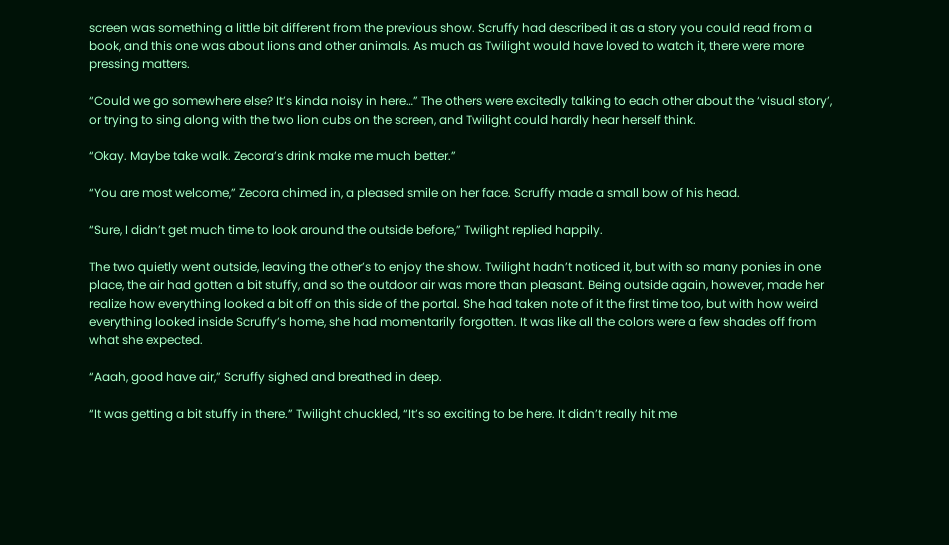screen was something a little bit different from the previous show. Scruffy had described it as a story you could read from a book, and this one was about lions and other animals. As much as Twilight would have loved to watch it, there were more pressing matters.

“Could we go somewhere else? It’s kinda noisy in here…” The others were excitedly talking to each other about the ‘visual story’, or trying to sing along with the two lion cubs on the screen, and Twilight could hardly hear herself think.

“Okay. Maybe take walk. Zecora’s drink make me much better.”

“You are most welcome,” Zecora chimed in, a pleased smile on her face. Scruffy made a small bow of his head.

“Sure, I didn’t get much time to look around the outside before,” Twilight replied happily.

The two quietly went outside, leaving the other’s to enjoy the show. Twilight hadn’t noticed it, but with so many ponies in one place, the air had gotten a bit stuffy, and so the outdoor air was more than pleasant. Being outside again, however, made her realize how everything looked a bit off on this side of the portal. She had taken note of it the first time too, but with how weird everything looked inside Scruffy’s home, she had momentarily forgotten. It was like all the colors were a few shades off from what she expected.

“Aaah, good have air,” Scruffy sighed and breathed in deep.

“It was getting a bit stuffy in there.” Twilight chuckled, “It’s so exciting to be here. It didn’t really hit me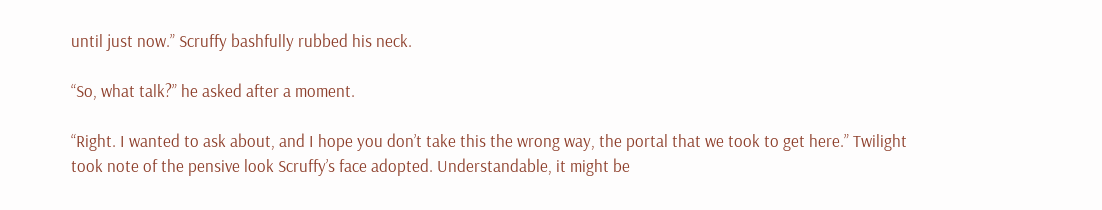until just now.” Scruffy bashfully rubbed his neck.

“So, what talk?” he asked after a moment.

“Right. I wanted to ask about, and I hope you don’t take this the wrong way, the portal that we took to get here.” Twilight took note of the pensive look Scruffy’s face adopted. Understandable, it might be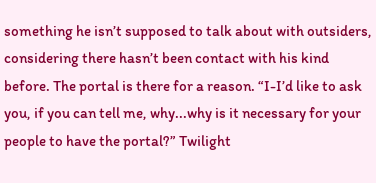something he isn’t supposed to talk about with outsiders, considering there hasn’t been contact with his kind before. The portal is there for a reason. “I-I’d like to ask you, if you can tell me, why...why is it necessary for your people to have the portal?” Twilight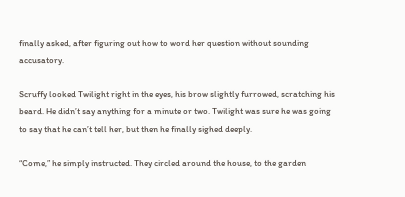finally asked, after figuring out how to word her question without sounding accusatory.

Scruffy looked Twilight right in the eyes, his brow slightly furrowed, scratching his beard. He didn’t say anything for a minute or two. Twilight was sure he was going to say that he can’t tell her, but then he finally sighed deeply.

“Come,” he simply instructed. They circled around the house, to the garden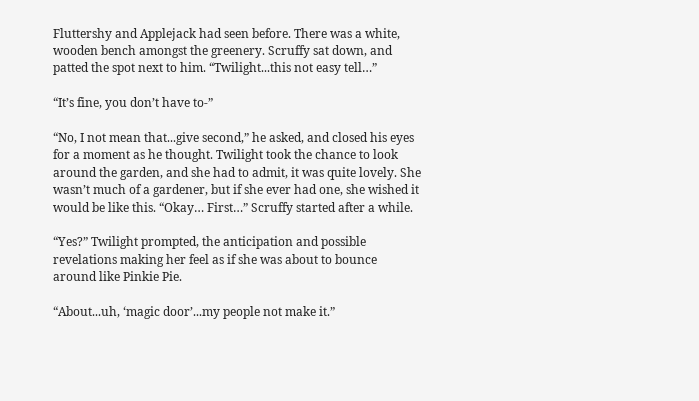Fluttershy and Applejack had seen before. There was a white, wooden bench amongst the greenery. Scruffy sat down, and patted the spot next to him. “Twilight...this not easy tell…”

“It’s fine, you don’t have to-”

“No, I not mean that...give second,” he asked, and closed his eyes for a moment as he thought. Twilight took the chance to look around the garden, and she had to admit, it was quite lovely. She wasn’t much of a gardener, but if she ever had one, she wished it would be like this. “Okay… First…” Scruffy started after a while.

“Yes?” Twilight prompted, the anticipation and possible revelations making her feel as if she was about to bounce around like Pinkie Pie.

“About...uh, ‘magic door’...my people not make it.”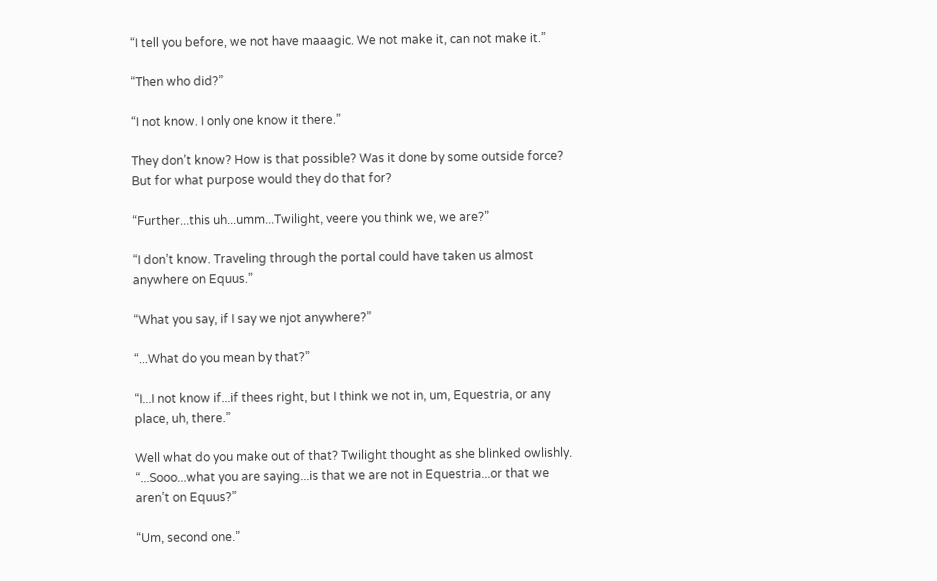“I tell you before, we not have maaagic. We not make it, can not make it.”

“Then who did?”

“I not know. I only one know it there.”

They don’t know? How is that possible? Was it done by some outside force? But for what purpose would they do that for?

“Further...this uh...umm...Twilight, veere you think we, we are?”

“I don’t know. Traveling through the portal could have taken us almost anywhere on Equus.”

“What you say, if I say we njot anywhere?”

“...What do you mean by that?”

“I...I not know if...if thees right, but I think we not in, um, Equestria, or any place, uh, there.”

Well what do you make out of that? Twilight thought as she blinked owlishly. “...Sooo...what you are saying...is that we are not in Equestria...or that we aren’t on Equus?”

“Um, second one.”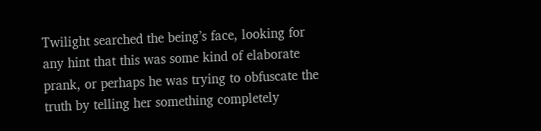Twilight searched the being’s face, looking for any hint that this was some kind of elaborate prank, or perhaps he was trying to obfuscate the truth by telling her something completely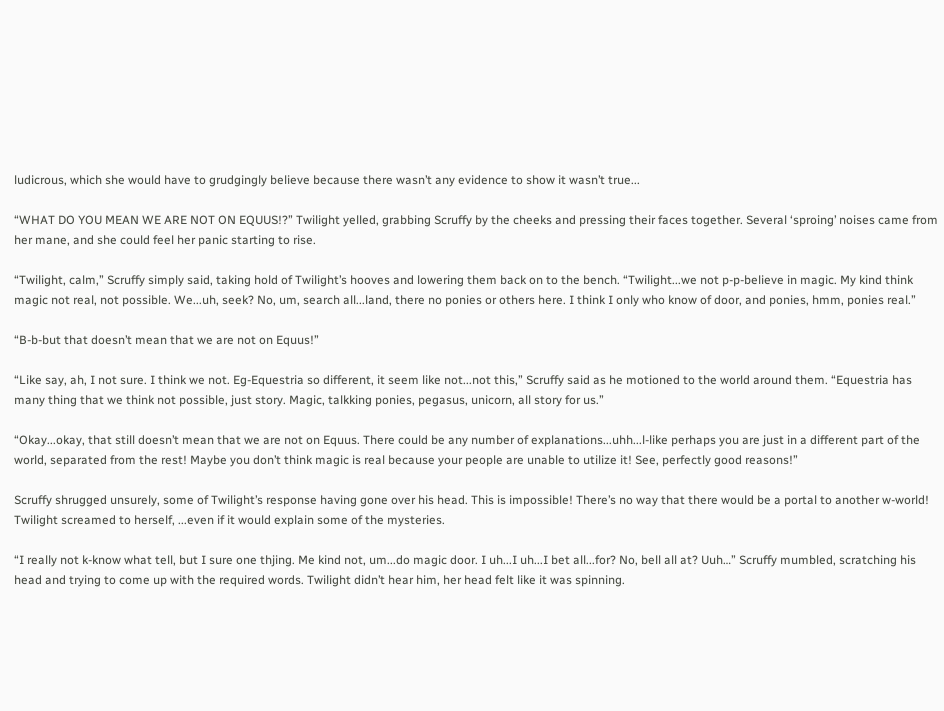ludicrous, which she would have to grudgingly believe because there wasn’t any evidence to show it wasn’t true...

“WHAT DO YOU MEAN WE ARE NOT ON EQUUS!?” Twilight yelled, grabbing Scruffy by the cheeks and pressing their faces together. Several ‘sproing’ noises came from her mane, and she could feel her panic starting to rise.

“Twilight, calm,” Scruffy simply said, taking hold of Twilight’s hooves and lowering them back on to the bench. “Twilight...we not p-p-believe in magic. My kind think magic not real, not possible. We...uh, seek? No, um, search all...land, there no ponies or others here. I think I only who know of door, and ponies, hmm, ponies real.”

“B-b-but that doesn’t mean that we are not on Equus!”

“Like say, ah, I not sure. I think we not. Eg-Equestria so different, it seem like not...not this,” Scruffy said as he motioned to the world around them. “Equestria has many thing that we think not possible, just story. Magic, talkking ponies, pegasus, unicorn, all story for us.”

“Okay...okay, that still doesn’t mean that we are not on Equus. There could be any number of explanations...uhh...l-like perhaps you are just in a different part of the world, separated from the rest! Maybe you don’t think magic is real because your people are unable to utilize it! See, perfectly good reasons!”

Scruffy shrugged unsurely, some of Twilight’s response having gone over his head. This is impossible! There’s no way that there would be a portal to another w-world! Twilight screamed to herself, ...even if it would explain some of the mysteries.

“I really not k-know what tell, but I sure one thjing. Me kind not, um...do magic door. I uh...I uh...I bet all...for? No, bell all at? Uuh…” Scruffy mumbled, scratching his head and trying to come up with the required words. Twilight didn’t hear him, her head felt like it was spinning.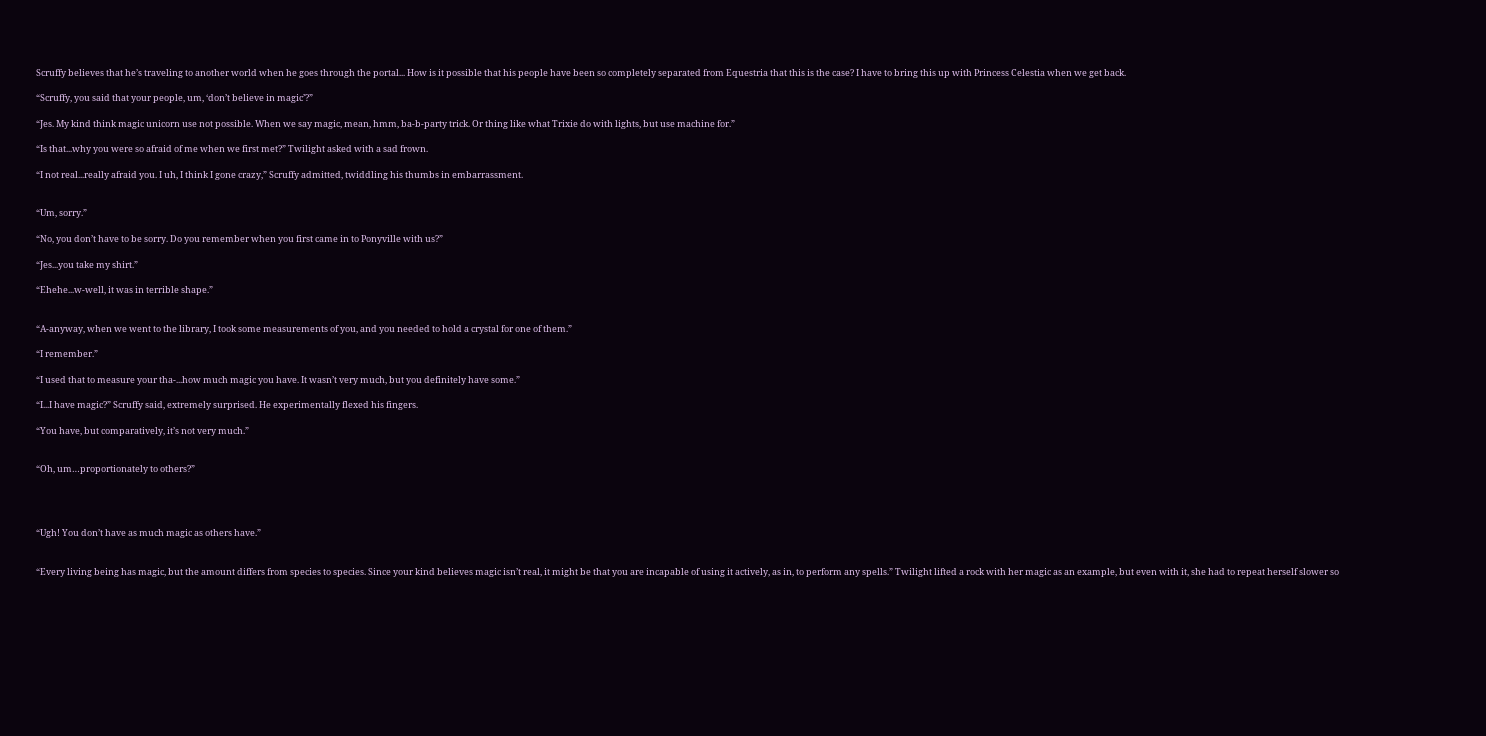Scruffy believes that he’s traveling to another world when he goes through the portal... How is it possible that his people have been so completely separated from Equestria that this is the case? I have to bring this up with Princess Celestia when we get back.

“Scruffy, you said that your people, um, ‘don’t believe in magic’?”

“Jes. My kind think magic unicorn use not possible. When we say magic, mean, hmm, ba-b-party trick. Or thing like what Trixie do with lights, but use machine for.”

“Is that...why you were so afraid of me when we first met?” Twilight asked with a sad frown.

“I not real...really afraid you. I uh, I think I gone crazy,” Scruffy admitted, twiddling his thumbs in embarrassment.


“Um, sorry.”

“No, you don’t have to be sorry. Do you remember when you first came in to Ponyville with us?”

“Jes...you take my shirt.”

“Ehehe...w-well, it was in terrible shape.”


“A-anyway, when we went to the library, I took some measurements of you, and you needed to hold a crystal for one of them.”

“I remember.”

“I used that to measure your tha-...how much magic you have. It wasn’t very much, but you definitely have some.”

“I...I have magic?” Scruffy said, extremely surprised. He experimentally flexed his fingers.

“You have, but comparatively, it’s not very much.”


“Oh, um…proportionately to others?”




“Ugh! You don’t have as much magic as others have.”


“Every living being has magic, but the amount differs from species to species. Since your kind believes magic isn’t real, it might be that you are incapable of using it actively, as in, to perform any spells.” Twilight lifted a rock with her magic as an example, but even with it, she had to repeat herself slower so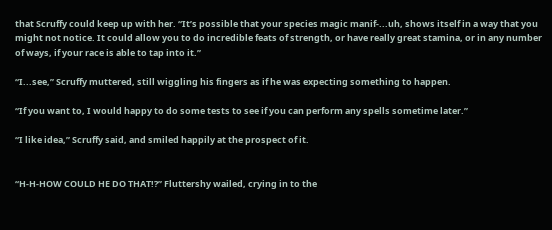that Scruffy could keep up with her. “It’s possible that your species magic manif-...uh, shows itself in a way that you might not notice. It could allow you to do incredible feats of strength, or have really great stamina, or in any number of ways, if your race is able to tap into it.”

“I...see,” Scruffy muttered, still wiggling his fingers as if he was expecting something to happen.

“If you want to, I would happy to do some tests to see if you can perform any spells sometime later.”

“I like idea,” Scruffy said, and smiled happily at the prospect of it.


“H-H-HOW COULD HE DO THAT!?” Fluttershy wailed, crying in to the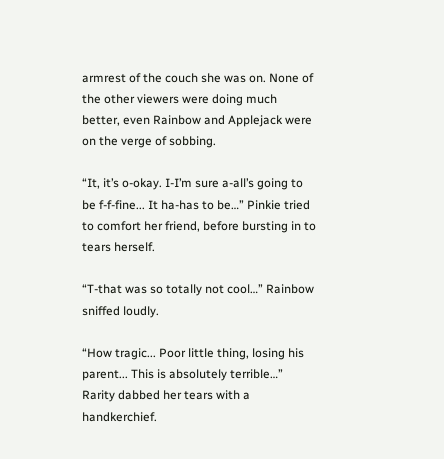armrest of the couch she was on. None of the other viewers were doing much better, even Rainbow and Applejack were on the verge of sobbing.

“It, it’s o-okay. I-I’m sure a-all’s going to be f-f-fine... It ha-has to be…” Pinkie tried to comfort her friend, before bursting in to tears herself.

“T-that was so totally not cool…” Rainbow sniffed loudly.

“How tragic... Poor little thing, losing his parent... This is absolutely terrible…” Rarity dabbed her tears with a handkerchief.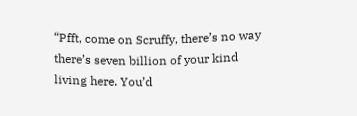“Pfft, come on Scruffy, there’s no way there’s seven billion of your kind living here. You’d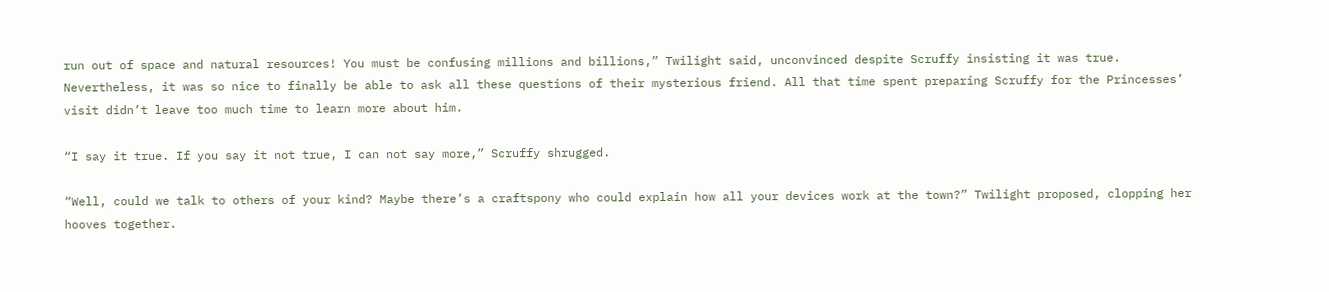run out of space and natural resources! You must be confusing millions and billions,” Twilight said, unconvinced despite Scruffy insisting it was true. Nevertheless, it was so nice to finally be able to ask all these questions of their mysterious friend. All that time spent preparing Scruffy for the Princesses’ visit didn’t leave too much time to learn more about him.

“I say it true. If you say it not true, I can not say more,” Scruffy shrugged.

“Well, could we talk to others of your kind? Maybe there’s a craftspony who could explain how all your devices work at the town?” Twilight proposed, clopping her hooves together.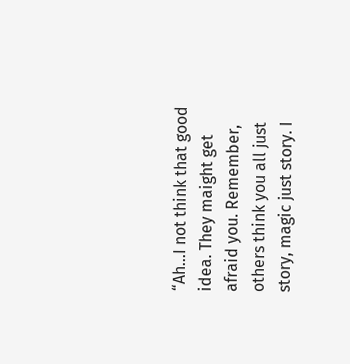“Ah...I not think that good idea. They maight get afraid you. Remember, others think you all just story, magic just story. I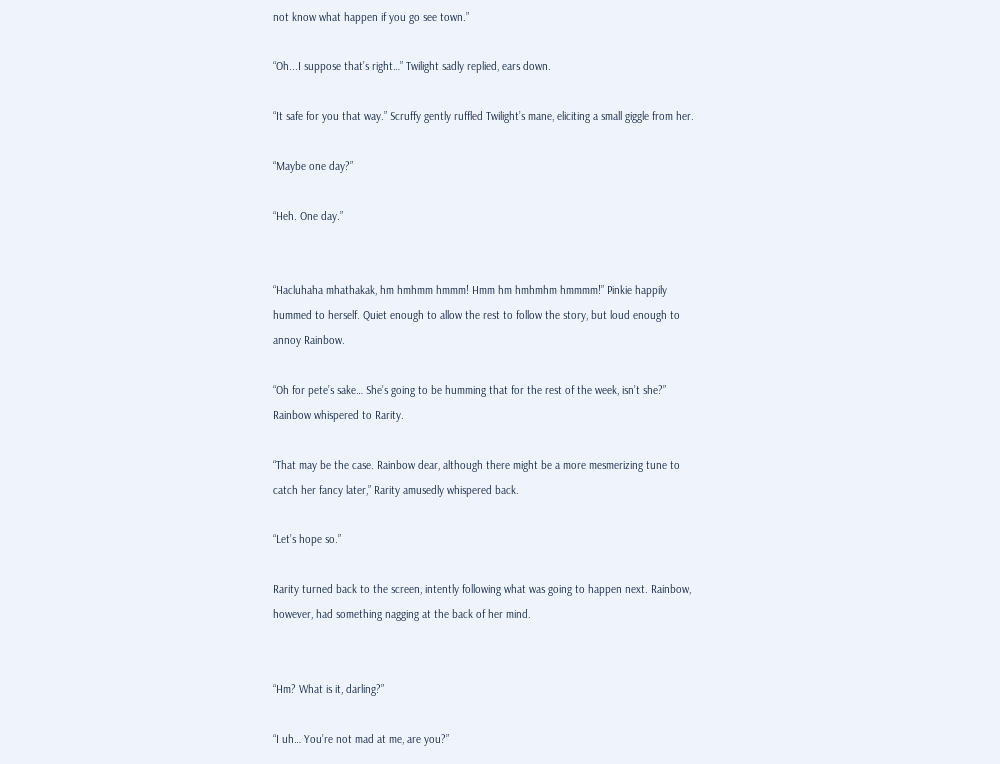not know what happen if you go see town.”

“Oh...I suppose that’s right…” Twilight sadly replied, ears down.

“It safe for you that way.” Scruffy gently ruffled Twilight’s mane, eliciting a small giggle from her.

“Maybe one day?”

“Heh. One day.”


“Hacluhaha mhathakak, hm hmhmm hmmm! Hmm hm hmhmhm hmmmm!” Pinkie happily hummed to herself. Quiet enough to allow the rest to follow the story, but loud enough to annoy Rainbow.

“Oh for pete’s sake… She’s going to be humming that for the rest of the week, isn’t she?” Rainbow whispered to Rarity.

“That may be the case. Rainbow dear, although there might be a more mesmerizing tune to catch her fancy later,” Rarity amusedly whispered back.

“Let’s hope so.”

Rarity turned back to the screen, intently following what was going to happen next. Rainbow, however, had something nagging at the back of her mind.


“Hm? What is it, darling?”

“I uh… You’re not mad at me, are you?”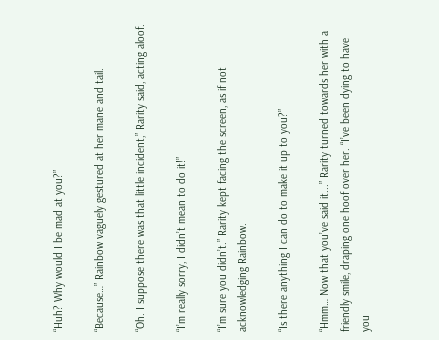“Huh? Why would I be mad at you?”

“Because…” Rainbow vaguely gestured at her mane and tail.

“Oh. I suppose there was that little incident,” Rarity said, acting aloof.

“I’m really sorry, I didn’t mean to do it!”

“I’m sure you didn’t.” Rarity kept facing the screen, as if not acknowledging Rainbow.

“Is there anything I can do to make it up to you?”

“Hmm… Now that you’ve said it...” Rarity turned towards her with a friendly smile, draping one hoof over her. “I’ve been dying to have you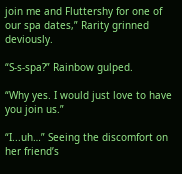join me and Fluttershy for one of our spa dates,” Rarity grinned deviously.

“S-s-spa?” Rainbow gulped.

“Why yes. I would just love to have you join us.”

“I...uh…” Seeing the discomfort on her friend’s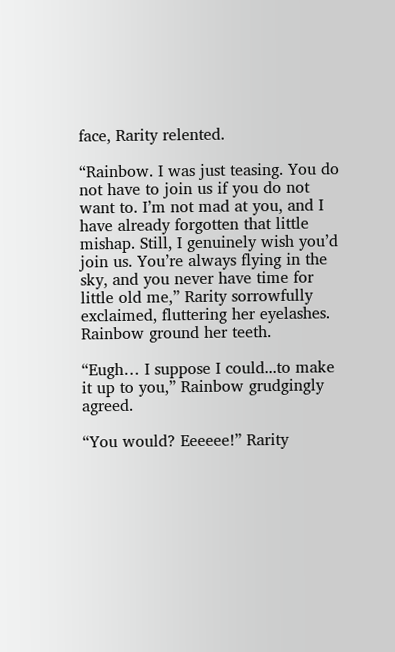face, Rarity relented.

“Rainbow. I was just teasing. You do not have to join us if you do not want to. I’m not mad at you, and I have already forgotten that little mishap. Still, I genuinely wish you’d join us. You’re always flying in the sky, and you never have time for little old me,” Rarity sorrowfully exclaimed, fluttering her eyelashes. Rainbow ground her teeth.

“Eugh… I suppose I could...to make it up to you,” Rainbow grudgingly agreed.

“You would? Eeeeee!” Rarity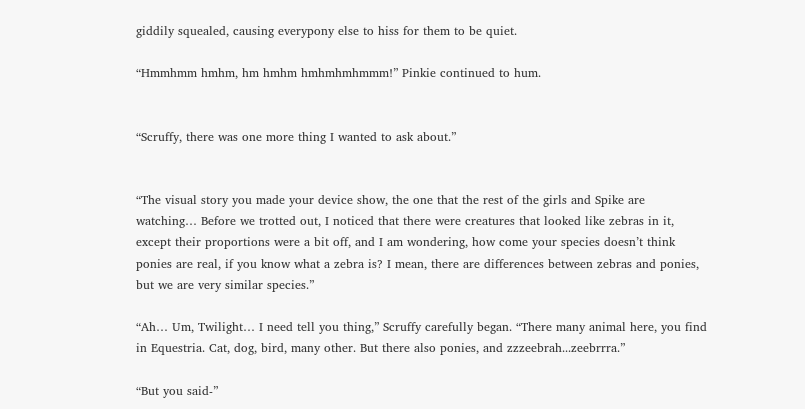giddily squealed, causing everypony else to hiss for them to be quiet.

“Hmmhmm hmhm, hm hmhm hmhmhmhmmm!” Pinkie continued to hum.


“Scruffy, there was one more thing I wanted to ask about.”


“The visual story you made your device show, the one that the rest of the girls and Spike are watching… Before we trotted out, I noticed that there were creatures that looked like zebras in it, except their proportions were a bit off, and I am wondering, how come your species doesn’t think ponies are real, if you know what a zebra is? I mean, there are differences between zebras and ponies, but we are very similar species.”

“Ah… Um, Twilight… I need tell you thing,” Scruffy carefully began. “There many animal here, you find in Equestria. Cat, dog, bird, many other. But there also ponies, and zzzeebrah...zeebrrra.”

“But you said-”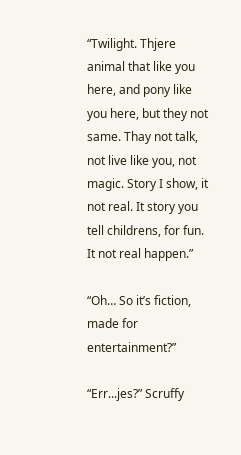“Twilight. Thjere animal that like you here, and pony like you here, but they not same. Thay not talk, not live like you, not magic. Story I show, it not real. It story you tell childrens, for fun. It not real happen.”

“Oh… So it’s fiction, made for entertainment?”

“Err...jes?” Scruffy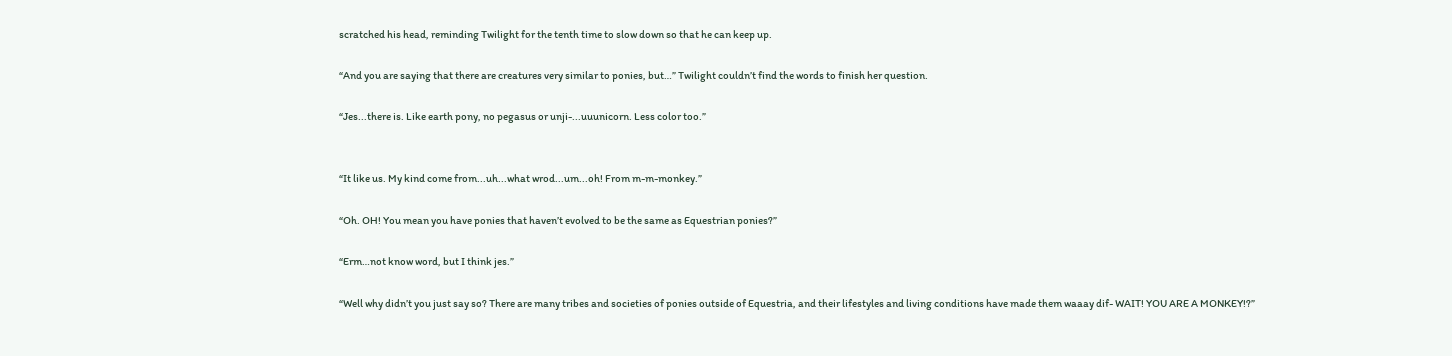scratched his head, reminding Twilight for the tenth time to slow down so that he can keep up.

“And you are saying that there are creatures very similar to ponies, but…” Twilight couldn’t find the words to finish her question.

“Jes...there is. Like earth pony, no pegasus or unji-...uuunicorn. Less color too.”


“It like us. My kind come from...uh...what wrod...um...oh! From m-m-monkey.”

“Oh. OH! You mean you have ponies that haven’t evolved to be the same as Equestrian ponies?”

“Erm…not know word, but I think jes.”

“Well why didn’t you just say so? There are many tribes and societies of ponies outside of Equestria, and their lifestyles and living conditions have made them waaay dif- WAIT! YOU ARE A MONKEY!?”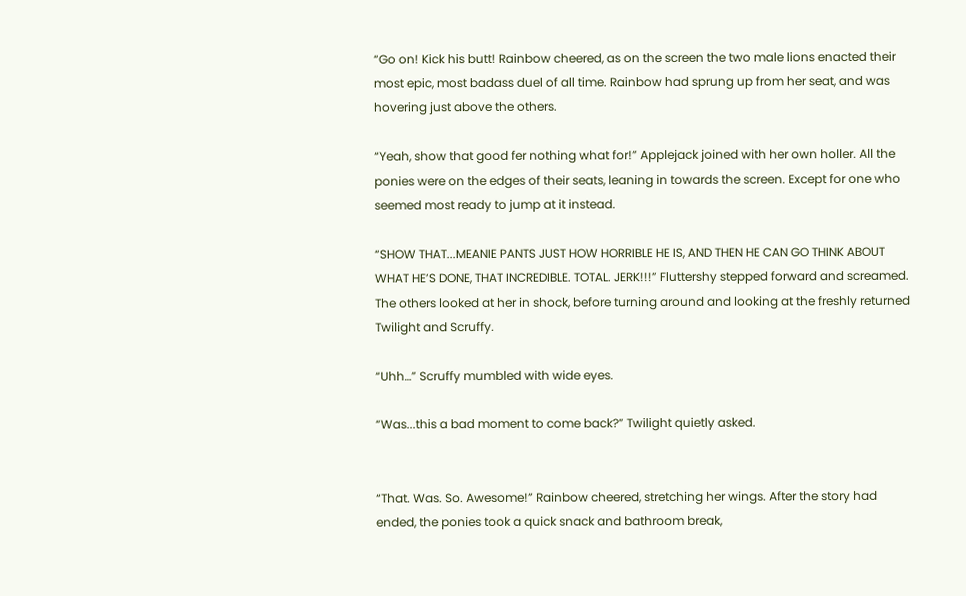“Go on! Kick his butt! Rainbow cheered, as on the screen the two male lions enacted their most epic, most badass duel of all time. Rainbow had sprung up from her seat, and was hovering just above the others.

“Yeah, show that good fer nothing what for!” Applejack joined with her own holler. All the ponies were on the edges of their seats, leaning in towards the screen. Except for one who seemed most ready to jump at it instead.

“SHOW THAT...MEANIE PANTS JUST HOW HORRIBLE HE IS, AND THEN HE CAN GO THINK ABOUT WHAT HE’S DONE, THAT INCREDIBLE. TOTAL. JERK!!!” Fluttershy stepped forward and screamed. The others looked at her in shock, before turning around and looking at the freshly returned Twilight and Scruffy.

“Uhh…” Scruffy mumbled with wide eyes.

“Was...this a bad moment to come back?” Twilight quietly asked.


“That. Was. So. Awesome!” Rainbow cheered, stretching her wings. After the story had ended, the ponies took a quick snack and bathroom break,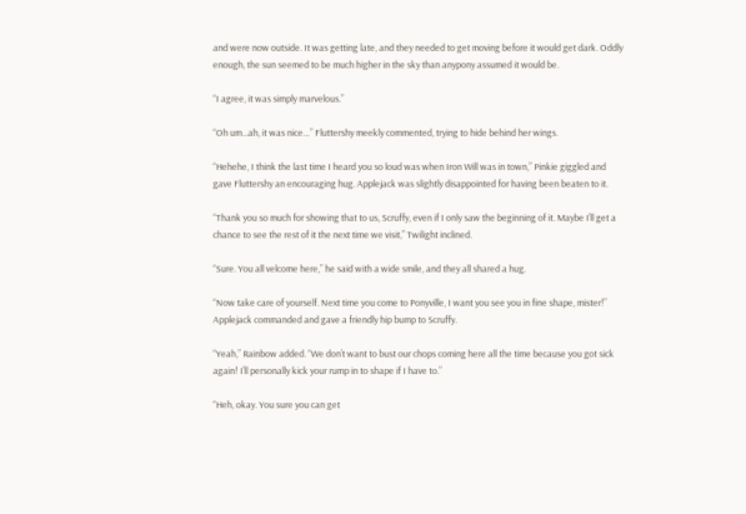and were now outside. It was getting late, and they needed to get moving before it would get dark. Oddly enough, the sun seemed to be much higher in the sky than anypony assumed it would be.

“I agree, it was simply marvelous.”

“Oh um...ah, it was nice…” Fluttershy meekly commented, trying to hide behind her wings.

“Hehehe, I think the last time I heard you so loud was when Iron Will was in town,” Pinkie giggled and gave Fluttershy an encouraging hug. Applejack was slightly disappointed for having been beaten to it.

“Thank you so much for showing that to us, Scruffy, even if I only saw the beginning of it. Maybe I’ll get a chance to see the rest of it the next time we visit,” Twilight inclined.

“Sure. You all velcome here,” he said with a wide smile, and they all shared a hug.

“Now take care of yourself. Next time you come to Ponyville, I want you see you in fine shape, mister!” Applejack commanded and gave a friendly hip bump to Scruffy.

“Yeah,” Rainbow added. “We don’t want to bust our chops coming here all the time because you got sick again! I’ll personally kick your rump in to shape if I have to.”

“Heh, okay. You sure you can get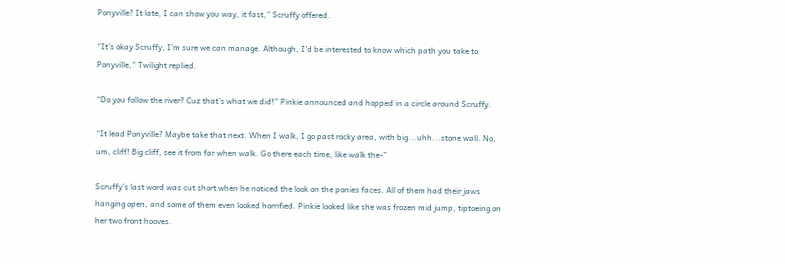Ponyville? It late, I can show you way, it fast,” Scruffy offered.

“It’s okay Scruffy, I’m sure we can manage. Although, I’d be interested to know which path you take to Ponyville,” Twilight replied.

“Do you follow the river? Cuz that’s what we did!” Pinkie announced and hopped in a circle around Scruffy.

“It lead Ponyville? Maybe take that next. When I walk, I go past rocky area, with big...uhh...stone wall. No, um, cliff! Big cliff, see it from far when walk. Go there each time, like walk the-”

Scruffy’s last word was cut short when he noticed the look on the ponies faces. All of them had their jaws hanging open, and some of them even looked horrified. Pinkie looked like she was frozen mid jump, tiptoeing on her two front hooves.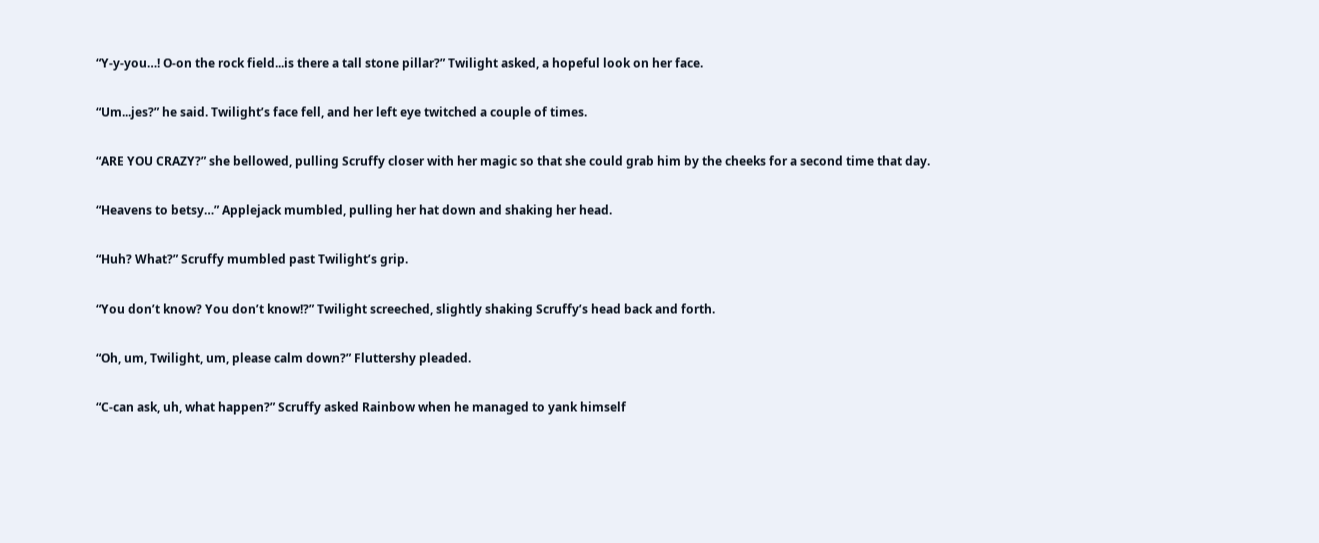“Y-y-you…! O-on the rock field...is there a tall stone pillar?” Twilight asked, a hopeful look on her face.

“Um...jes?” he said. Twilight’s face fell, and her left eye twitched a couple of times.

“ARE YOU CRAZY?” she bellowed, pulling Scruffy closer with her magic so that she could grab him by the cheeks for a second time that day.

“Heavens to betsy…” Applejack mumbled, pulling her hat down and shaking her head.

“Huh? What?” Scruffy mumbled past Twilight’s grip.

“You don’t know? You don’t know!?” Twilight screeched, slightly shaking Scruffy’s head back and forth.

“Oh, um, Twilight, um, please calm down?” Fluttershy pleaded.

“C-can ask, uh, what happen?” Scruffy asked Rainbow when he managed to yank himself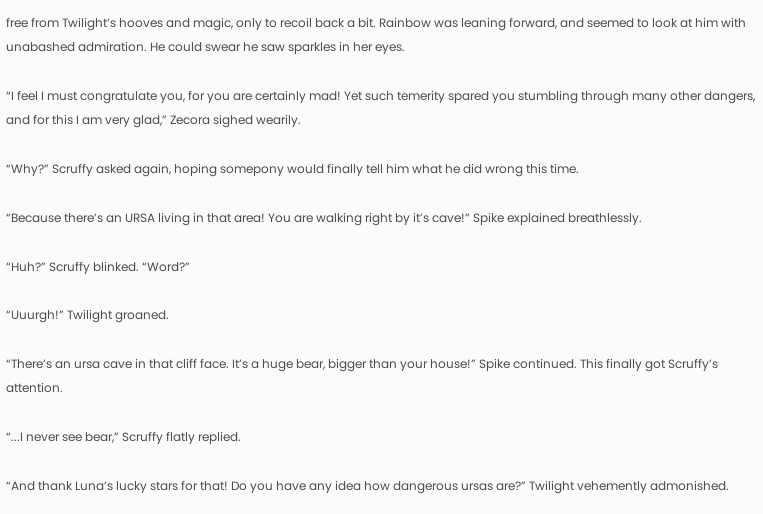free from Twilight’s hooves and magic, only to recoil back a bit. Rainbow was leaning forward, and seemed to look at him with unabashed admiration. He could swear he saw sparkles in her eyes.

“I feel I must congratulate you, for you are certainly mad! Yet such temerity spared you stumbling through many other dangers, and for this I am very glad,” Zecora sighed wearily.

“Why?” Scruffy asked again, hoping somepony would finally tell him what he did wrong this time.

“Because there’s an URSA living in that area! You are walking right by it’s cave!” Spike explained breathlessly.

“Huh?” Scruffy blinked. “Word?”

“Uuurgh!” Twilight groaned.

“There’s an ursa cave in that cliff face. It’s a huge bear, bigger than your house!” Spike continued. This finally got Scruffy’s attention.

“...I never see bear,” Scruffy flatly replied.

“And thank Luna’s lucky stars for that! Do you have any idea how dangerous ursas are?” Twilight vehemently admonished.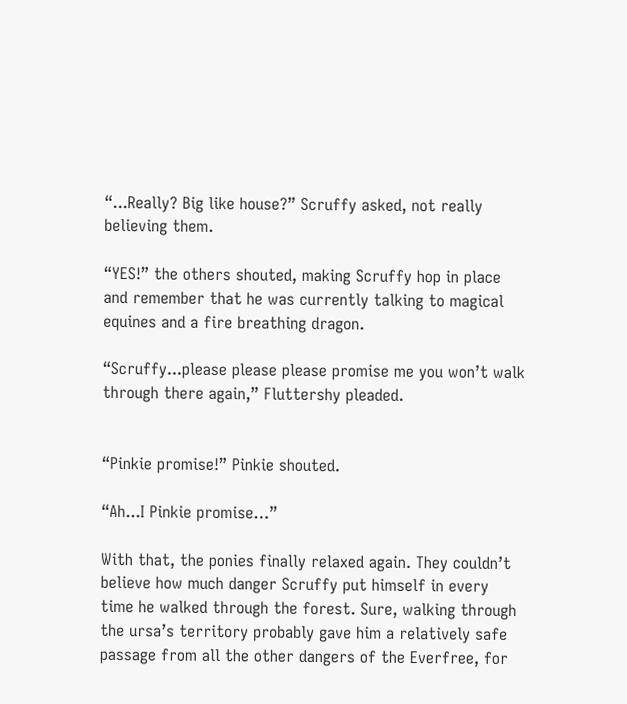“...Really? Big like house?” Scruffy asked, not really believing them.

“YES!” the others shouted, making Scruffy hop in place and remember that he was currently talking to magical equines and a fire breathing dragon.

“Scruffy...please please please promise me you won’t walk through there again,” Fluttershy pleaded.


“Pinkie promise!” Pinkie shouted.

“Ah...I Pinkie promise…”

With that, the ponies finally relaxed again. They couldn’t believe how much danger Scruffy put himself in every time he walked through the forest. Sure, walking through the ursa’s territory probably gave him a relatively safe passage from all the other dangers of the Everfree, for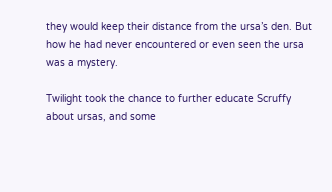they would keep their distance from the ursa’s den. But how he had never encountered or even seen the ursa was a mystery.

Twilight took the chance to further educate Scruffy about ursas, and some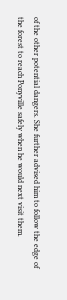of the other potential dangers. She further advised him to follow the edge of the forest to reach Ponyville safely when he would next visit them.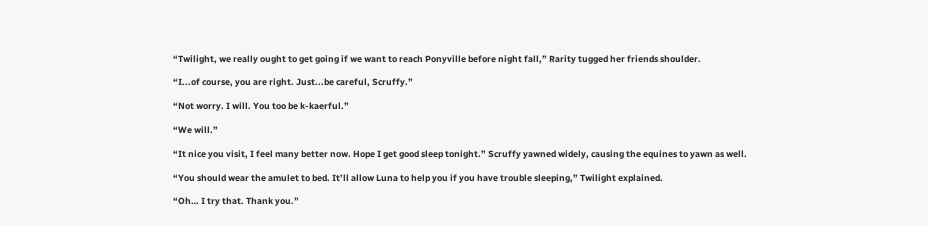“Twilight, we really ought to get going if we want to reach Ponyville before night fall,” Rarity tugged her friends shoulder.

“I...of course, you are right. Just...be careful, Scruffy.”

“Not worry. I will. You too be k-kaerful.”

“We will.”

“It nice you visit, I feel many better now. Hope I get good sleep tonight.” Scruffy yawned widely, causing the equines to yawn as well.

“You should wear the amulet to bed. It’ll allow Luna to help you if you have trouble sleeping,” Twilight explained.

“Oh… I try that. Thank you.”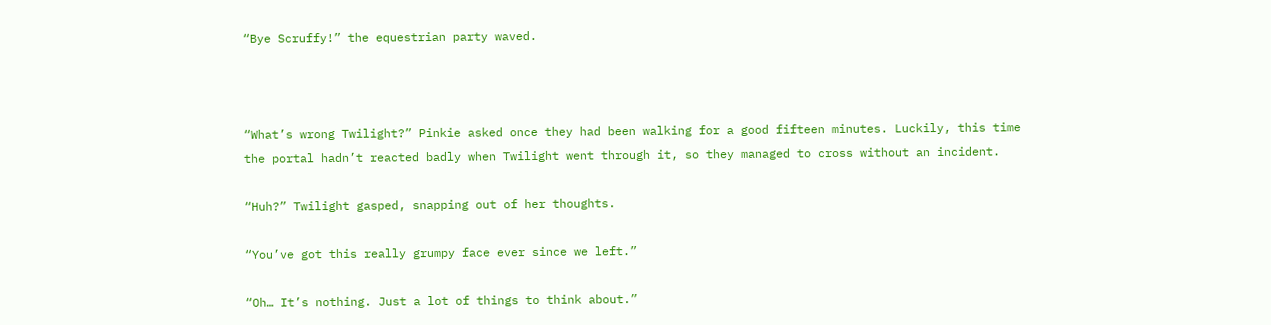“Bye Scruffy!” the equestrian party waved.



“What’s wrong Twilight?” Pinkie asked once they had been walking for a good fifteen minutes. Luckily, this time the portal hadn’t reacted badly when Twilight went through it, so they managed to cross without an incident.

“Huh?” Twilight gasped, snapping out of her thoughts.

“You’ve got this really grumpy face ever since we left.”

“Oh… It’s nothing. Just a lot of things to think about.”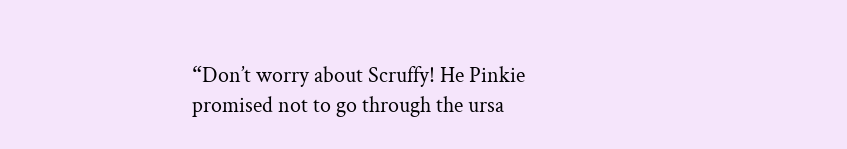“Don’t worry about Scruffy! He Pinkie promised not to go through the ursa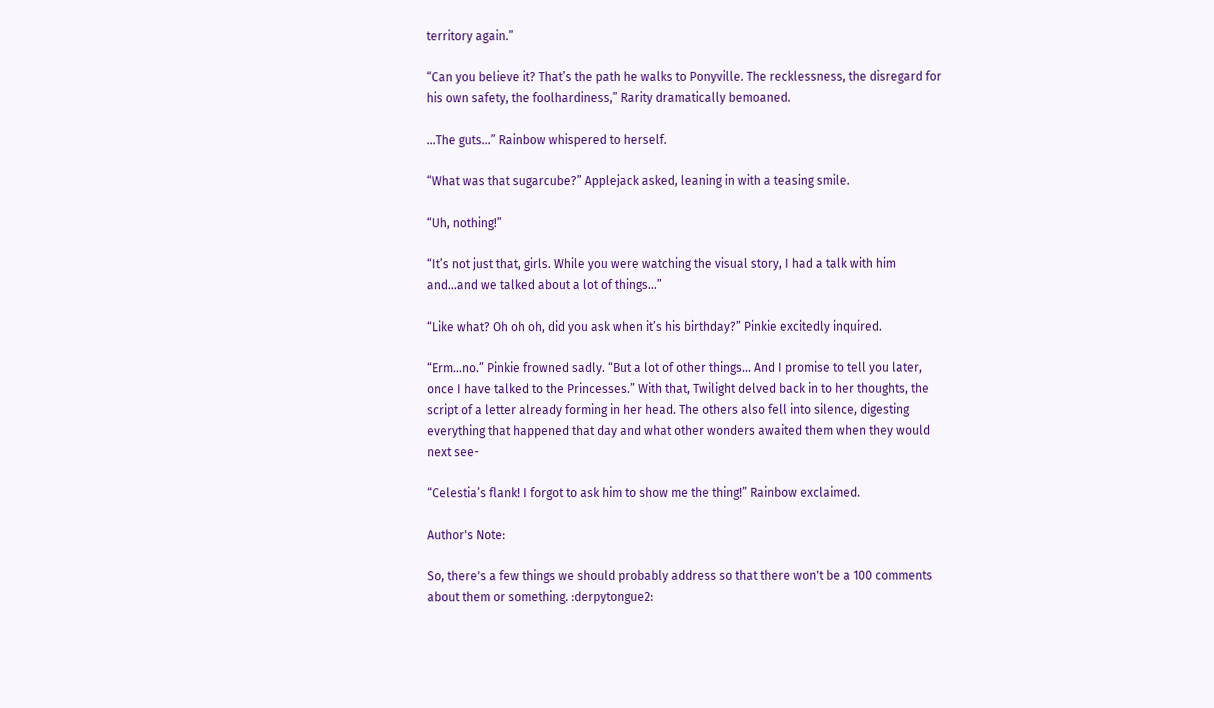territory again.”

“Can you believe it? That’s the path he walks to Ponyville. The recklessness, the disregard for his own safety, the foolhardiness,” Rarity dramatically bemoaned.

...The guts…” Rainbow whispered to herself.

“What was that sugarcube?” Applejack asked, leaning in with a teasing smile.

“Uh, nothing!”

“It’s not just that, girls. While you were watching the visual story, I had a talk with him and...and we talked about a lot of things…”

“Like what? Oh oh oh, did you ask when it’s his birthday?” Pinkie excitedly inquired.

“Erm...no.” Pinkie frowned sadly. “But a lot of other things… And I promise to tell you later, once I have talked to the Princesses.” With that, Twilight delved back in to her thoughts, the script of a letter already forming in her head. The others also fell into silence, digesting everything that happened that day and what other wonders awaited them when they would next see-

“Celestia’s flank! I forgot to ask him to show me the thing!” Rainbow exclaimed.

Author's Note:

So, there's a few things we should probably address so that there won't be a 100 comments about them or something. :derpytongue2: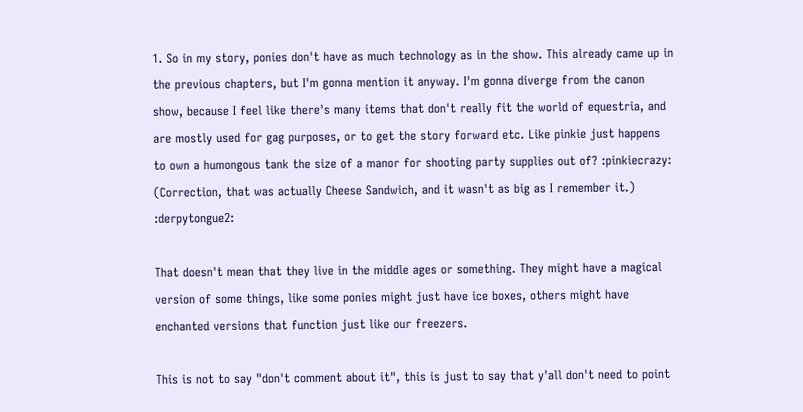1. So in my story, ponies don't have as much technology as in the show. This already came up in the previous chapters, but I'm gonna mention it anyway. I'm gonna diverge from the canon show, because I feel like there's many items that don't really fit the world of equestria, and are mostly used for gag purposes, or to get the story forward etc. Like pinkie just happens to own a humongous tank the size of a manor for shooting party supplies out of? :pinkiecrazy: (Correction, that was actually Cheese Sandwich, and it wasn't as big as I remember it.) :derpytongue2:

That doesn't mean that they live in the middle ages or something. They might have a magical version of some things, like some ponies might just have ice boxes, others might have enchanted versions that function just like our freezers.

This is not to say "don't comment about it", this is just to say that y'all don't need to point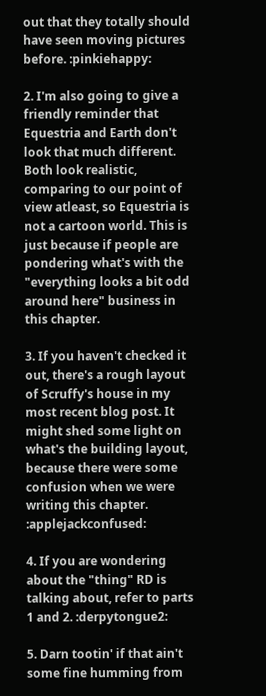out that they totally should have seen moving pictures before. :pinkiehappy:

2. I'm also going to give a friendly reminder that Equestria and Earth don't look that much different. Both look realistic, comparing to our point of view atleast, so Equestria is not a cartoon world. This is just because if people are pondering what's with the "everything looks a bit odd around here" business in this chapter.

3. If you haven't checked it out, there's a rough layout of Scruffy's house in my most recent blog post. It might shed some light on what's the building layout, because there were some confusion when we were writing this chapter. :applejackconfused:

4. If you are wondering about the "thing" RD is talking about, refer to parts 1 and 2. :derpytongue2:

5. Darn tootin' if that ain't some fine humming from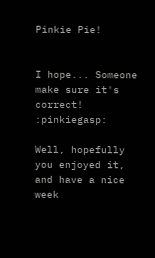Pinkie Pie!


I hope... Someone make sure it's correct! :pinkiegasp:

Well, hopefully you enjoyed it, and have a nice week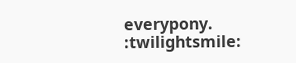everypony. :twilightsmile: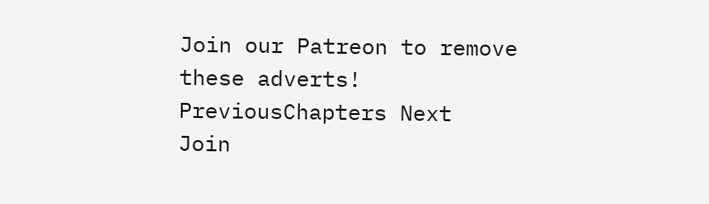Join our Patreon to remove these adverts!
PreviousChapters Next
Join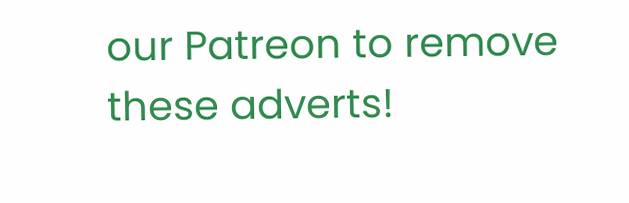our Patreon to remove these adverts!